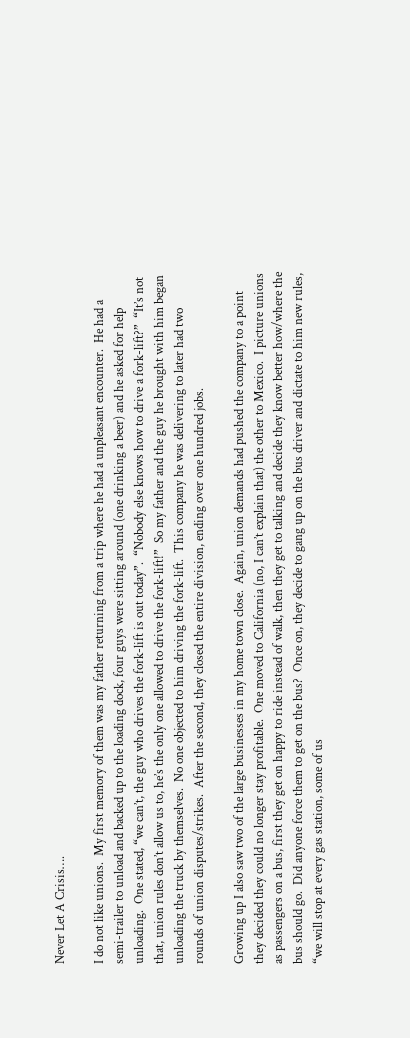Never Let A Crisis….

I do not like unions.  My first memory of them was my father returning from a trip where he had a unpleasant encounter.  He had a semi-trailer to unload and backed up to the loading dock, four guys were sitting around (one drinking a beer) and he asked for help unloading.  One stated, “we can’t, the guy who drives the fork-lift is out today”.  “Nobody else knows how to drive a fork-lift?”  “It’s not that, union rules don’t allow us to, he’s the only one allowed to drive the fork-lift!”  So my father and the guy he brought with him began unloading the truck by themselves.  No one objected to him driving the fork-lift.  This company he was delivering to later had two rounds of union disputes/strikes.  After the second, they closed the entire division, ending over one hundred jobs.

Growing up I also saw two of the large businesses in my home town close.  Again, union demands had pushed the company to a point they decided they could no longer stay profitable.  One moved to California (no, I can’t explain that) the other to Mexico.  I picture unions as passengers on a bus, first they get on happy to ride instead of walk, then they get to talking and decide they know better how/where the bus should go.  Did anyone force them to get on the bus?  Once on, they decide to gang up on the bus driver and dictate to him new rules, “we will stop at every gas station, some of us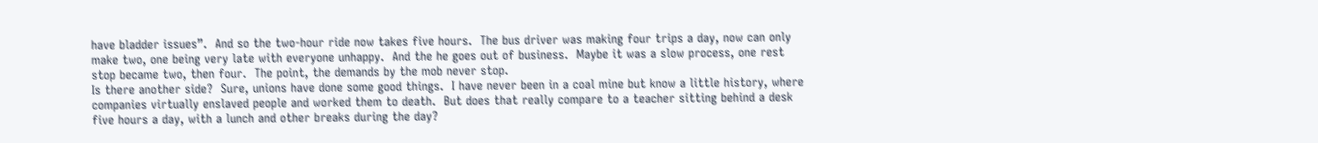have bladder issues”.  And so the two-hour ride now takes five hours.  The bus driver was making four trips a day, now can only make two, one being very late with everyone unhappy.  And the he goes out of business.  Maybe it was a slow process, one rest stop became two, then four.  The point, the demands by the mob never stop.
Is there another side?  Sure, unions have done some good things.  I have never been in a coal mine but know a little history, where companies virtually enslaved people and worked them to death.  But does that really compare to a teacher sitting behind a desk five hours a day, with a lunch and other breaks during the day?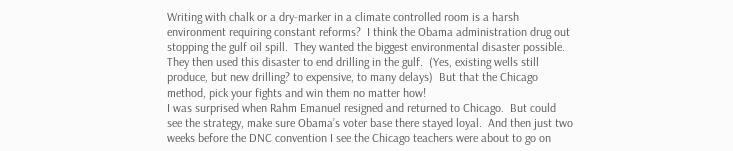Writing with chalk or a dry-marker in a climate controlled room is a harsh environment requiring constant reforms?  I think the Obama administration drug out stopping the gulf oil spill.  They wanted the biggest environmental disaster possible.  They then used this disaster to end drilling in the gulf.  (Yes, existing wells still produce, but new drilling? to expensive, to many delays)  But that the Chicago method, pick your fights and win them no matter how!
I was surprised when Rahm Emanuel resigned and returned to Chicago.  But could see the strategy, make sure Obama’s voter base there stayed loyal.  And then just two weeks before the DNC convention I see the Chicago teachers were about to go on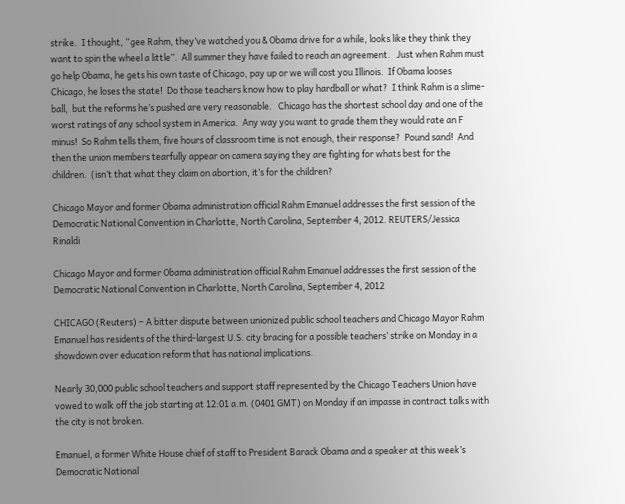strike.  I thought, “gee Rahm, they’ve watched you & Obama drive for a while, looks like they think they want to spin the wheel a little”.  All summer they have failed to reach an agreement.   Just when Rahm must go help Obama, he gets his own taste of Chicago, pay up or we will cost you Illinois.  If Obama looses Chicago, he loses the state!  Do those teachers know how to play hardball or what?  I think Rahm is a slime-ball,  but the reforms he’s pushed are very reasonable.   Chicago has the shortest school day and one of the worst ratings of any school system in America.  Any way you want to grade them they would rate an F minus!  So Rahm tells them, five hours of classroom time is not enough, their response?  Pound sand!  And then the union members tearfully appear on camera saying they are fighting for whats best for the children.  (isn’t that what they claim on abortion, it’s for the children?

Chicago Mayor and former Obama administration official Rahm Emanuel addresses the first session of the Democratic National Convention in Charlotte, North Carolina, September 4, 2012. REUTERS/Jessica Rinaldi

Chicago Mayor and former Obama administration official Rahm Emanuel addresses the first session of the Democratic National Convention in Charlotte, North Carolina, September 4, 2012

CHICAGO (Reuters) – A bitter dispute between unionized public school teachers and Chicago Mayor Rahm Emanuel has residents of the third-largest U.S. city bracing for a possible teachers’ strike on Monday in a showdown over education reform that has national implications.

Nearly 30,000 public school teachers and support staff represented by the Chicago Teachers Union have vowed to walk off the job starting at 12:01 a.m. (0401 GMT) on Monday if an impasse in contract talks with the city is not broken.

Emanuel, a former White House chief of staff to President Barack Obama and a speaker at this week’s Democratic National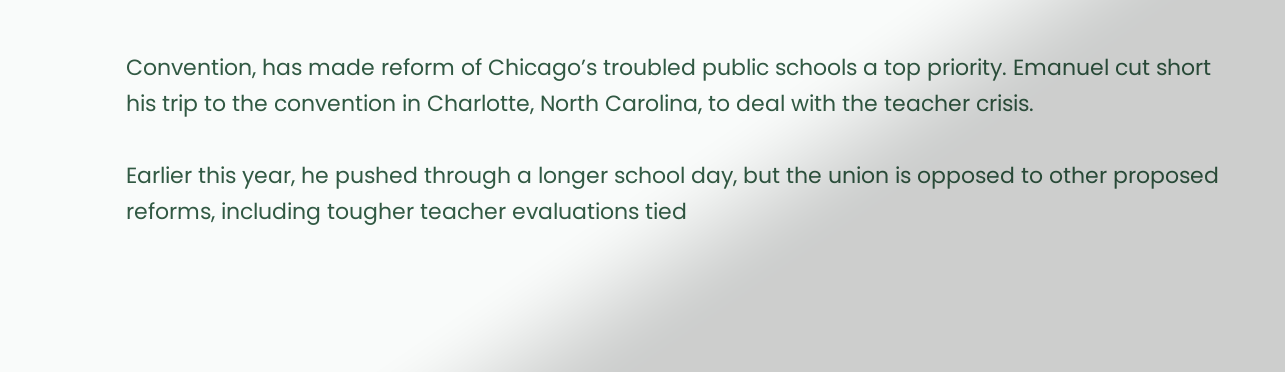Convention, has made reform of Chicago’s troubled public schools a top priority. Emanuel cut short his trip to the convention in Charlotte, North Carolina, to deal with the teacher crisis.

Earlier this year, he pushed through a longer school day, but the union is opposed to other proposed reforms, including tougher teacher evaluations tied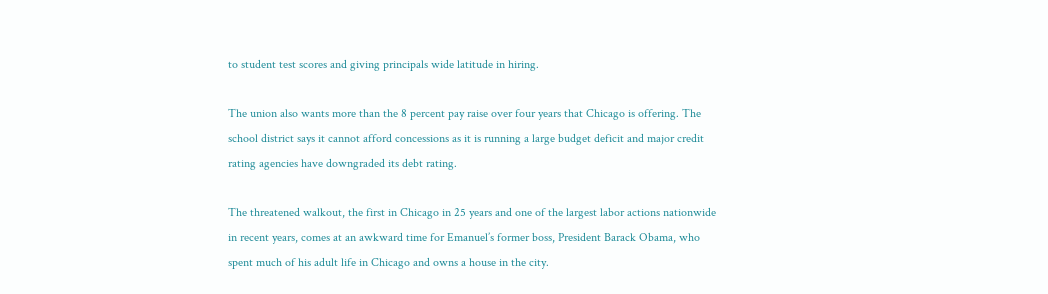to student test scores and giving principals wide latitude in hiring.

The union also wants more than the 8 percent pay raise over four years that Chicago is offering. The school district says it cannot afford concessions as it is running a large budget deficit and major credit rating agencies have downgraded its debt rating.

The threatened walkout, the first in Chicago in 25 years and one of the largest labor actions nationwide in recent years, comes at an awkward time for Emanuel’s former boss, President Barack Obama, who spent much of his adult life in Chicago and owns a house in the city.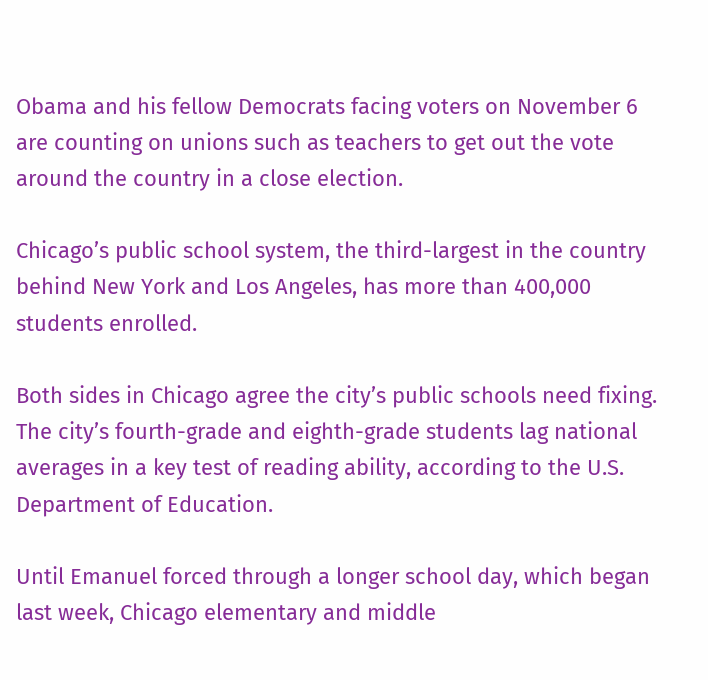Obama and his fellow Democrats facing voters on November 6 are counting on unions such as teachers to get out the vote around the country in a close election.

Chicago’s public school system, the third-largest in the country behind New York and Los Angeles, has more than 400,000 students enrolled.

Both sides in Chicago agree the city’s public schools need fixing. The city’s fourth-grade and eighth-grade students lag national averages in a key test of reading ability, according to the U.S. Department of Education.

Until Emanuel forced through a longer school day, which began last week, Chicago elementary and middle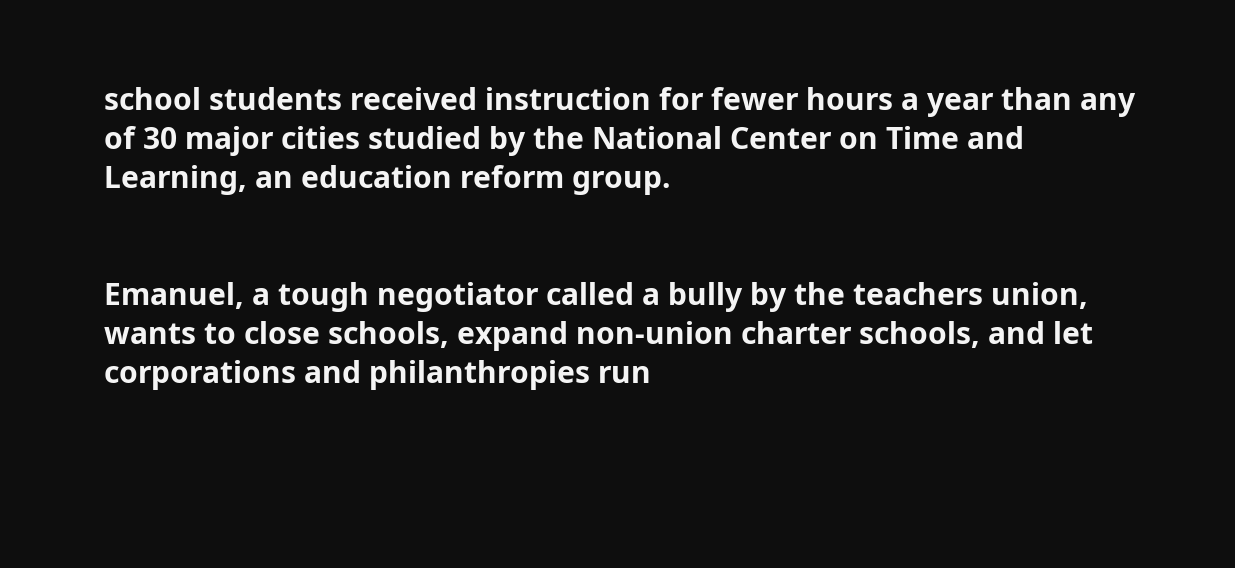school students received instruction for fewer hours a year than any of 30 major cities studied by the National Center on Time and Learning, an education reform group.


Emanuel, a tough negotiator called a bully by the teachers union, wants to close schools, expand non-union charter schools, and let corporations and philanthropies run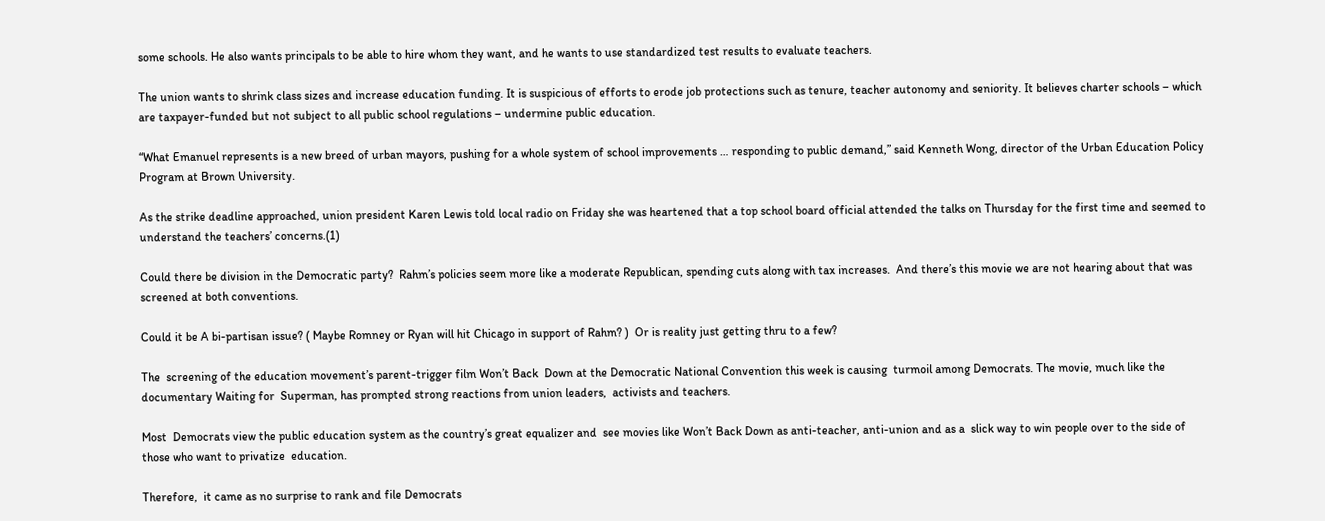some schools. He also wants principals to be able to hire whom they want, and he wants to use standardized test results to evaluate teachers.

The union wants to shrink class sizes and increase education funding. It is suspicious of efforts to erode job protections such as tenure, teacher autonomy and seniority. It believes charter schools – which are taxpayer-funded but not subject to all public school regulations – undermine public education.

“What Emanuel represents is a new breed of urban mayors, pushing for a whole system of school improvements … responding to public demand,” said Kenneth Wong, director of the Urban Education Policy Program at Brown University.

As the strike deadline approached, union president Karen Lewis told local radio on Friday she was heartened that a top school board official attended the talks on Thursday for the first time and seemed to understand the teachers’ concerns.(1)

Could there be division in the Democratic party?  Rahm’s policies seem more like a moderate Republican, spending cuts along with tax increases.  And there’s this movie we are not hearing about that was screened at both conventions.

Could it be A bi-partisan issue? ( Maybe Romney or Ryan will hit Chicago in support of Rahm? )  Or is reality just getting thru to a few?

The  screening of the education movement’s parent-trigger film Won’t Back  Down at the Democratic National Convention this week is causing  turmoil among Democrats. The movie, much like the documentary Waiting for  Superman, has prompted strong reactions from union leaders,  activists and teachers.

Most  Democrats view the public education system as the country’s great equalizer and  see movies like Won’t Back Down as anti-teacher, anti-union and as a  slick way to win people over to the side of those who want to privatize  education.

Therefore,  it came as no surprise to rank and file Democrats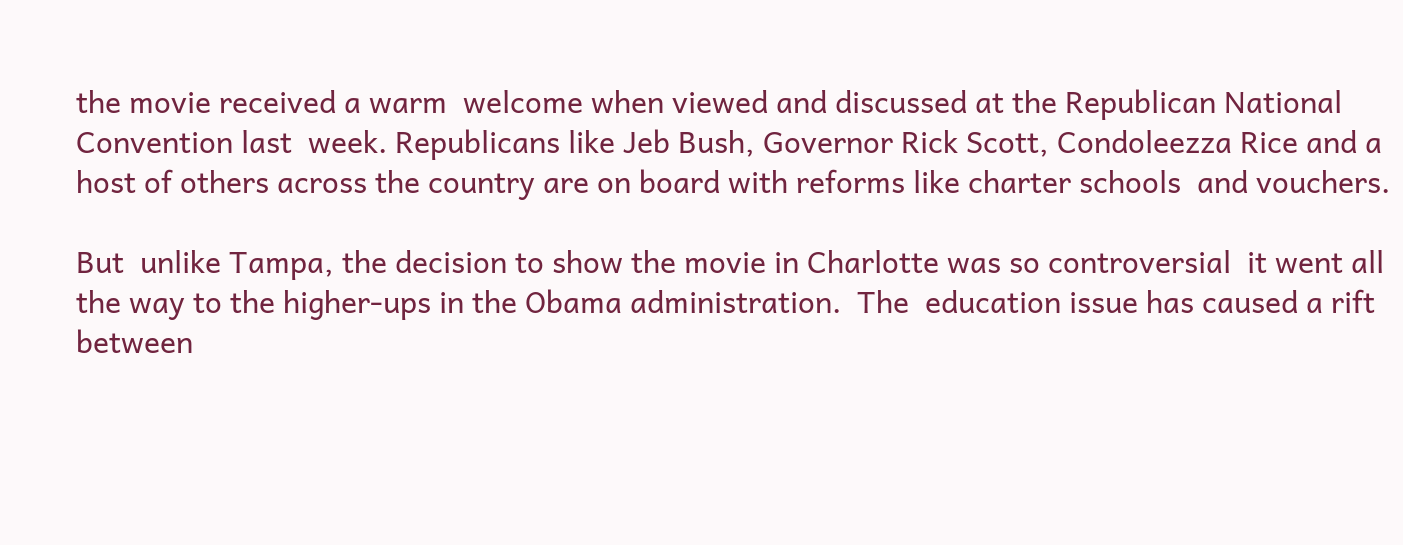the movie received a warm  welcome when viewed and discussed at the Republican National Convention last  week. Republicans like Jeb Bush, Governor Rick Scott, Condoleezza Rice and a  host of others across the country are on board with reforms like charter schools  and vouchers.

But  unlike Tampa, the decision to show the movie in Charlotte was so controversial  it went all the way to the higher-ups in the Obama administration.  The  education issue has caused a rift between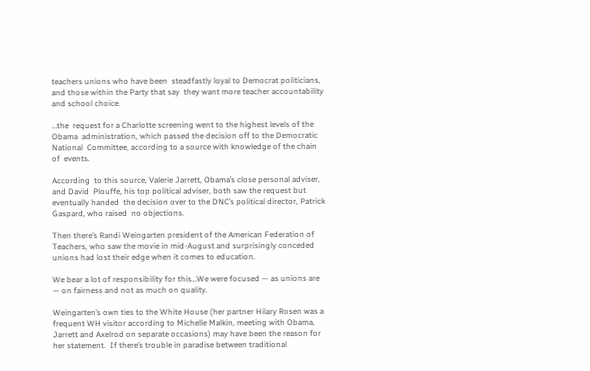teachers unions who have been  steadfastly loyal to Democrat politicians, and those within the Party that say  they want more teacher accountability and school choice.

…the  request for a Charlotte screening went to the highest levels of the Obama  administration, which passed the decision off to the Democratic National  Committee, according to a source with knowledge of the chain of  events.

According  to this source, Valerie Jarrett, Obama’s close personal adviser, and David  Plouffe, his top political adviser, both saw the request but eventually handed  the decision over to the DNC’s political director, Patrick Gaspard, who raised  no objections.

Then there’s Randi Weingarten president of the American Federation of Teachers, who saw the movie in mid-August and surprisingly conceded unions had lost their edge when it comes to education.

We bear a lot of responsibility for this…We were focused — as unions are — on fairness and not as much on quality.

Weingarten’s own ties to the White House (her partner Hilary Rosen was a frequent WH visitor according to Michelle Malkin, meeting with Obama, Jarrett and Axelrod on separate occasions) may have been the reason for her statement.  If there’s trouble in paradise between traditional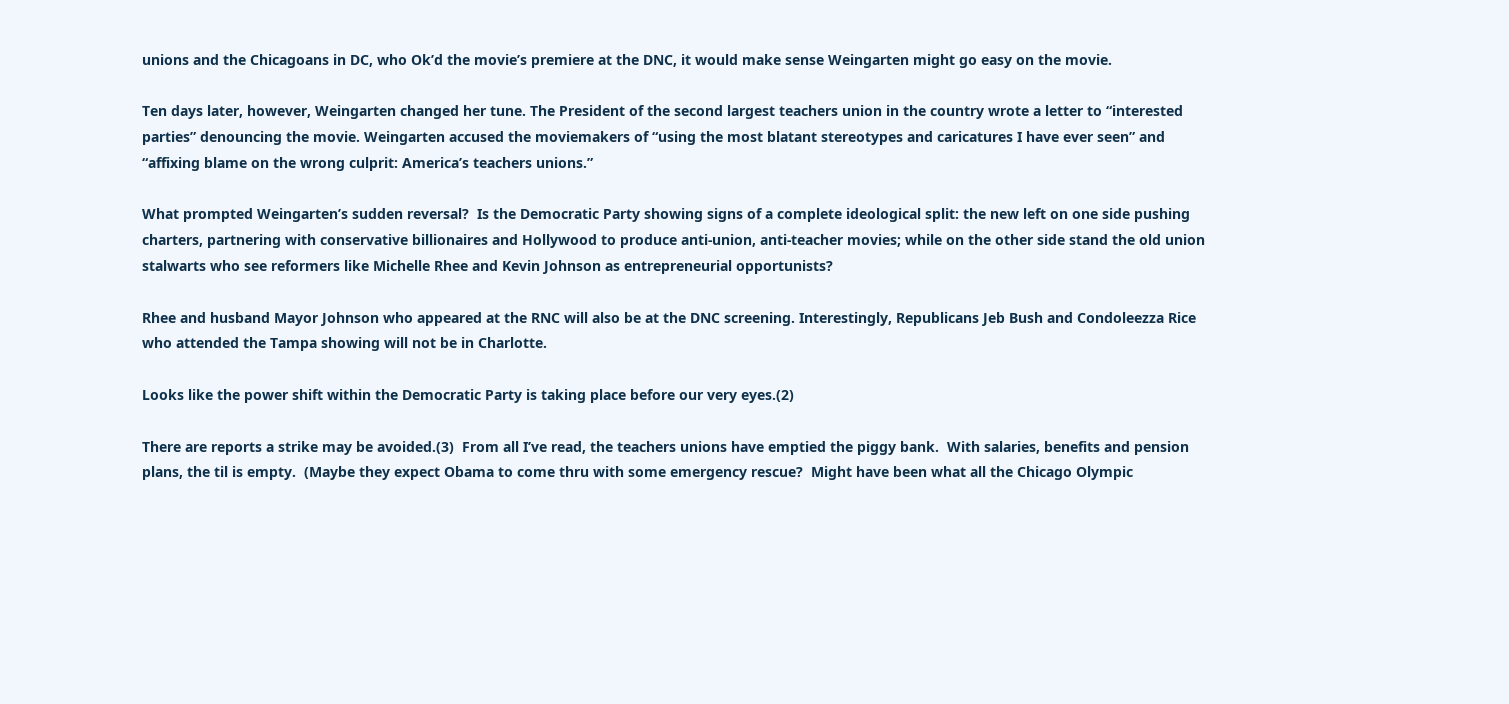unions and the Chicagoans in DC, who Ok’d the movie’s premiere at the DNC, it would make sense Weingarten might go easy on the movie.

Ten days later, however, Weingarten changed her tune. The President of the second largest teachers union in the country wrote a letter to “interested parties” denouncing the movie. Weingarten accused the moviemakers of “using the most blatant stereotypes and caricatures I have ever seen” and “affixing blame on the wrong culprit: America’s teachers unions.”

What prompted Weingarten’s sudden reversal?  Is the Democratic Party showing signs of a complete ideological split: the new left on one side pushing charters, partnering with conservative billionaires and Hollywood to produce anti-union, anti-teacher movies; while on the other side stand the old union stalwarts who see reformers like Michelle Rhee and Kevin Johnson as entrepreneurial opportunists?

Rhee and husband Mayor Johnson who appeared at the RNC will also be at the DNC screening. Interestingly, Republicans Jeb Bush and Condoleezza Rice who attended the Tampa showing will not be in Charlotte.

Looks like the power shift within the Democratic Party is taking place before our very eyes.(2)

There are reports a strike may be avoided.(3)  From all I’ve read, the teachers unions have emptied the piggy bank.  With salaries, benefits and pension plans, the til is empty.  (Maybe they expect Obama to come thru with some emergency rescue?  Might have been what all the Chicago Olympic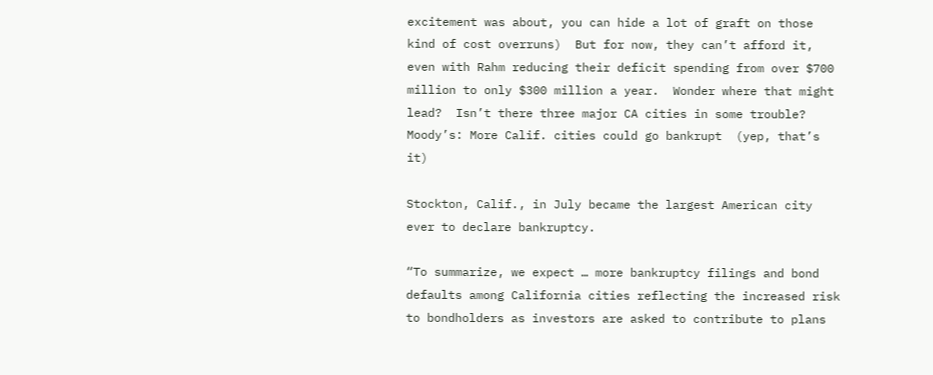excitement was about, you can hide a lot of graft on those kind of cost overruns)  But for now, they can’t afford it, even with Rahm reducing their deficit spending from over $700 million to only $300 million a year.  Wonder where that might lead?  Isn’t there three major CA cities in some trouble?   Moody’s: More Calif. cities could go bankrupt  (yep, that’s it)

Stockton, Calif., in July became the largest American city ever to declare bankruptcy.

“To summarize, we expect … more bankruptcy filings and bond defaults among California cities reflecting the increased risk to bondholders as investors are asked to contribute to plans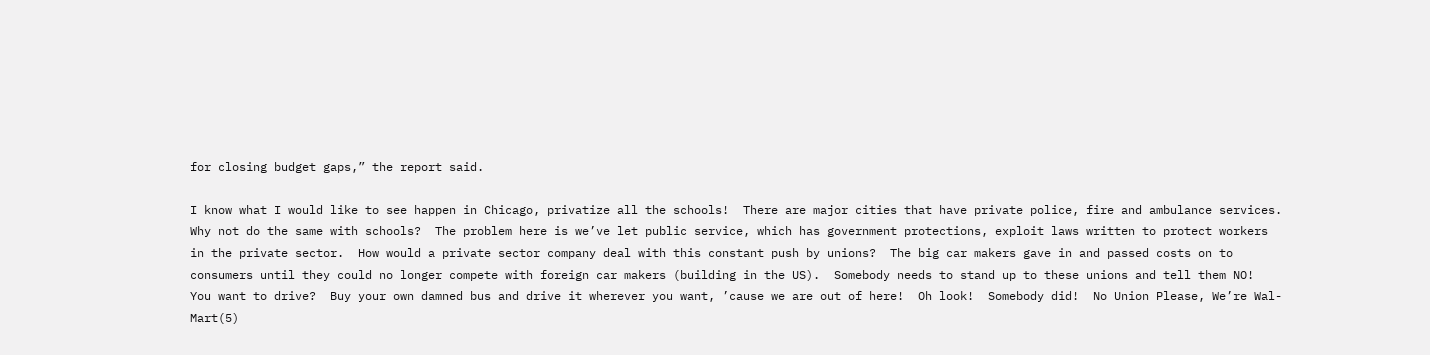for closing budget gaps,” the report said.

I know what I would like to see happen in Chicago, privatize all the schools!  There are major cities that have private police, fire and ambulance services.  Why not do the same with schools?  The problem here is we’ve let public service, which has government protections, exploit laws written to protect workers in the private sector.  How would a private sector company deal with this constant push by unions?  The big car makers gave in and passed costs on to consumers until they could no longer compete with foreign car makers (building in the US).  Somebody needs to stand up to these unions and tell them NO!  You want to drive?  Buy your own damned bus and drive it wherever you want, ’cause we are out of here!  Oh look!  Somebody did!  No Union Please, We’re Wal-Mart(5)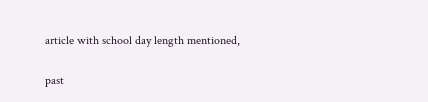article with school day length mentioned,

past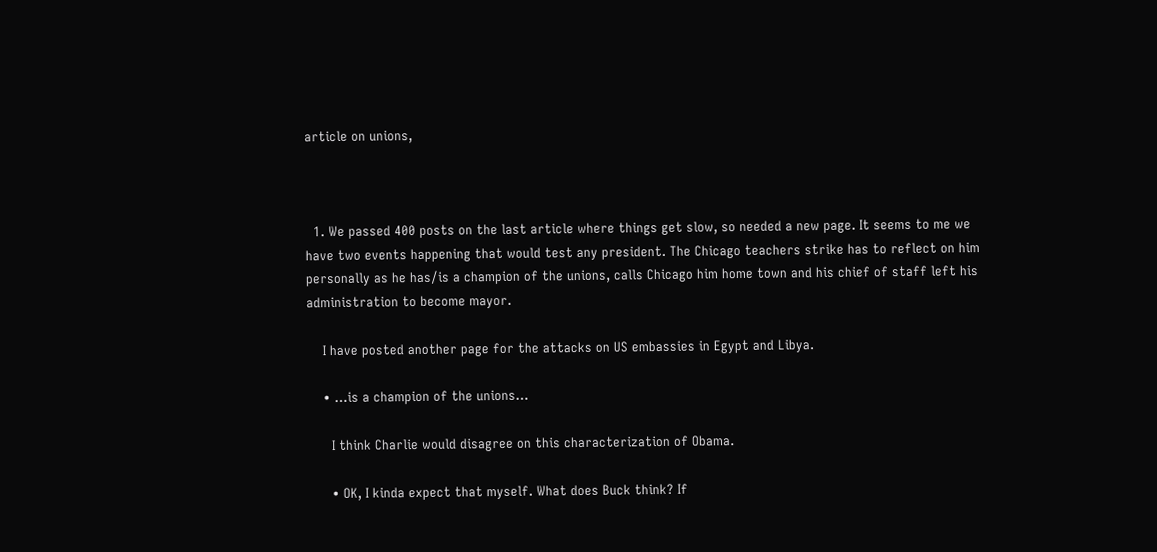article on unions,



  1. We passed 400 posts on the last article where things get slow, so needed a new page. It seems to me we have two events happening that would test any president. The Chicago teachers strike has to reflect on him personally as he has/is a champion of the unions, calls Chicago him home town and his chief of staff left his administration to become mayor.

    I have posted another page for the attacks on US embassies in Egypt and Libya.

    • …is a champion of the unions…

      I think Charlie would disagree on this characterization of Obama.

      • OK, I kinda expect that myself. What does Buck think? If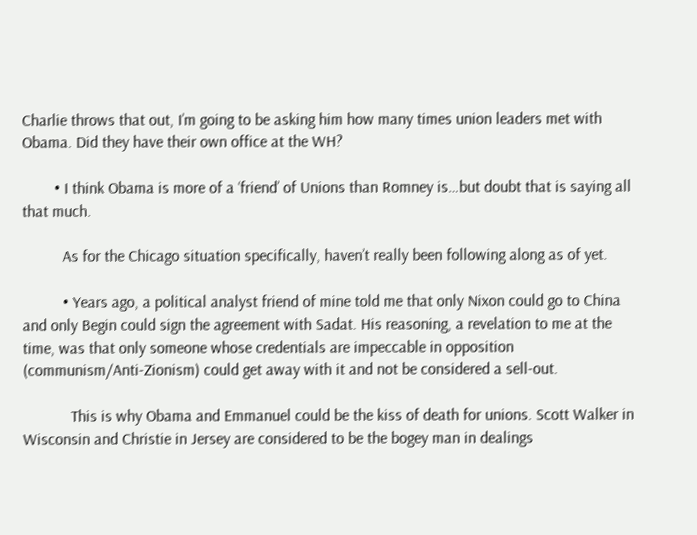Charlie throws that out, I’m going to be asking him how many times union leaders met with Obama. Did they have their own office at the WH?

        • I think Obama is more of a ‘friend’ of Unions than Romney is…but doubt that is saying all that much.

          As for the Chicago situation specifically, haven’t really been following along as of yet.

          • Years ago, a political analyst friend of mine told me that only Nixon could go to China and only Begin could sign the agreement with Sadat. His reasoning, a revelation to me at the time, was that only someone whose credentials are impeccable in opposition (communism/Anti-Zionism) could get away with it and not be considered a sell-out.

            This is why Obama and Emmanuel could be the kiss of death for unions. Scott Walker in Wisconsin and Christie in Jersey are considered to be the bogey man in dealings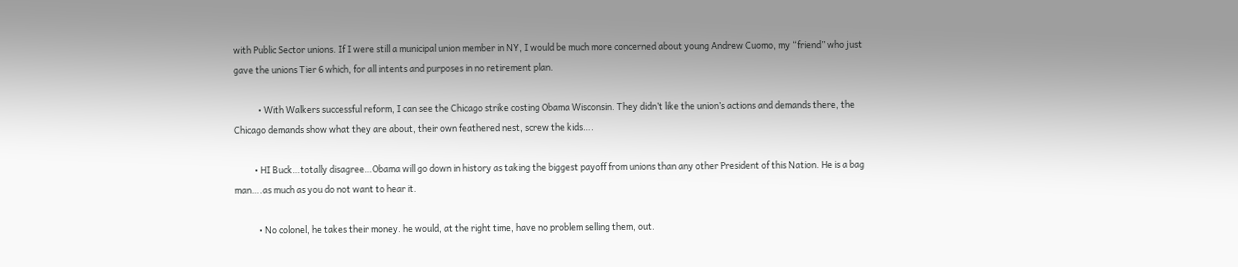with Public Sector unions. If I were still a municipal union member in NY, I would be much more concerned about young Andrew Cuomo, my “friend” who just gave the unions Tier 6 which, for all intents and purposes in no retirement plan.

            • With Walkers successful reform, I can see the Chicago strike costing Obama Wisconsin. They didn’t like the union’s actions and demands there, the Chicago demands show what they are about, their own feathered nest, screw the kids….

          • HI Buck…totally disagree…Obama will go down in history as taking the biggest payoff from unions than any other President of this Nation. He is a bag man….as much as you do not want to hear it.

            • No colonel, he takes their money. he would, at the right time, have no problem selling them, out.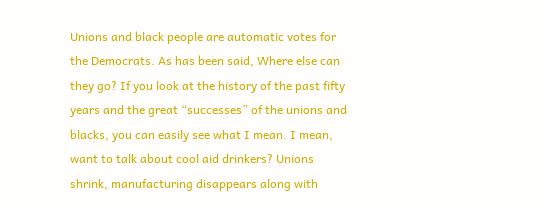Unions and black people are automatic votes for the Democrats. As has been said, Where else can they go? If you look at the history of the past fifty years and the great “successes” of the unions and blacks, you can easily see what I mean. I mean, want to talk about cool aid drinkers? Unions shrink, manufacturing disappears along with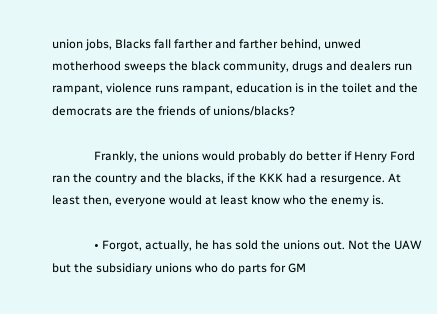union jobs, Blacks fall farther and farther behind, unwed motherhood sweeps the black community, drugs and dealers run rampant, violence runs rampant, education is in the toilet and the democrats are the friends of unions/blacks?

              Frankly, the unions would probably do better if Henry Ford ran the country and the blacks, if the KKK had a resurgence. At least then, everyone would at least know who the enemy is.

              • Forgot, actually, he has sold the unions out. Not the UAW but the subsidiary unions who do parts for GM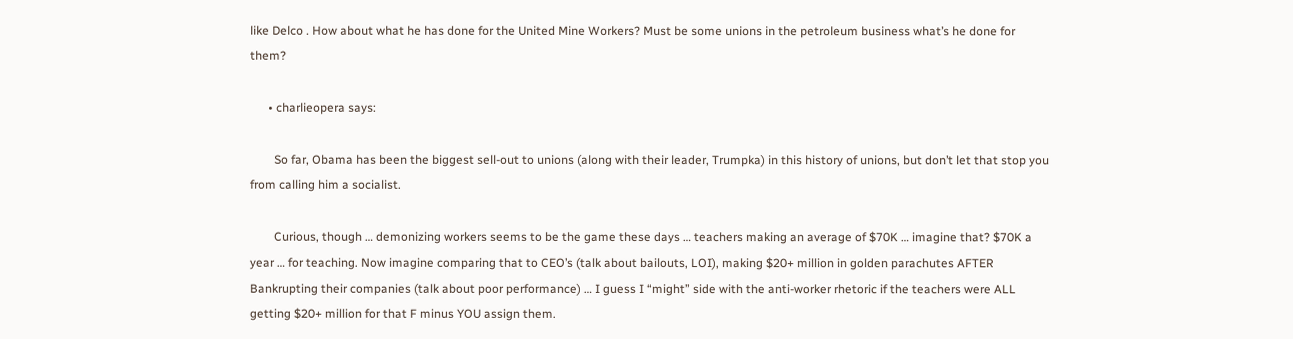like Delco . How about what he has done for the United Mine Workers? Must be some unions in the petroleum business what’s he done for them?

      • charlieopera says:

        So far, Obama has been the biggest sell-out to unions (along with their leader, Trumpka) in this history of unions, but don’t let that stop you from calling him a socialist.

        Curious, though … demonizing workers seems to be the game these days … teachers making an average of $70K … imagine that? $70K a year … for teaching. Now imagine comparing that to CEO’s (talk about bailouts, LOI), making $20+ million in golden parachutes AFTER Bankrupting their companies (talk about poor performance) … I guess I “might” side with the anti-worker rhetoric if the teachers were ALL getting $20+ million for that F minus YOU assign them.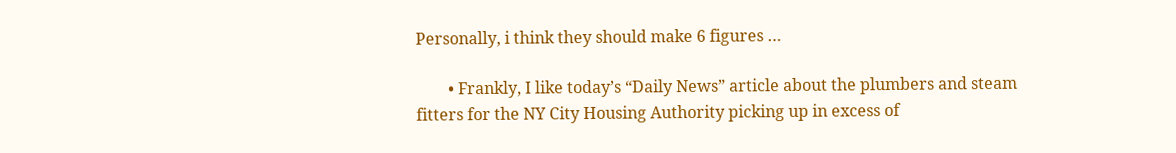Personally, i think they should make 6 figures …

        • Frankly, I like today’s “Daily News” article about the plumbers and steam fitters for the NY City Housing Authority picking up in excess of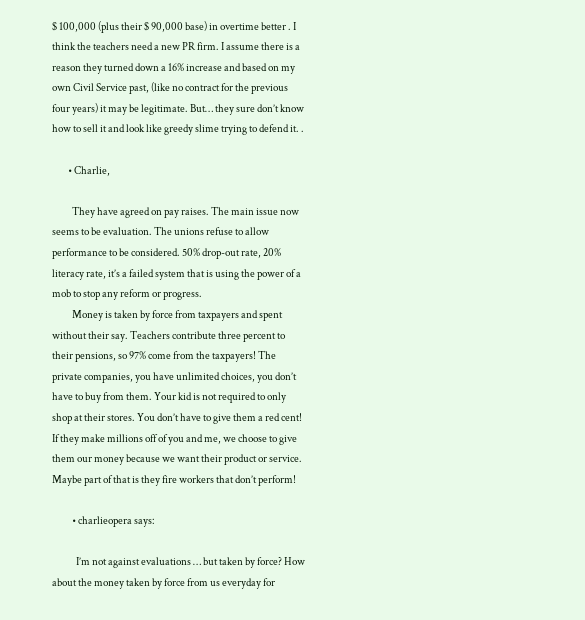$ 100,000 (plus their $ 90,000 base) in overtime better . I think the teachers need a new PR firm. I assume there is a reason they turned down a 16% increase and based on my own Civil Service past, (like no contract for the previous four years) it may be legitimate. But… they sure don’t know how to sell it and look like greedy slime trying to defend it. .

        • Charlie,

          They have agreed on pay raises. The main issue now seems to be evaluation. The unions refuse to allow performance to be considered. 50% drop-out rate, 20% literacy rate, it’s a failed system that is using the power of a mob to stop any reform or progress.
          Money is taken by force from taxpayers and spent without their say. Teachers contribute three percent to their pensions, so 97% come from the taxpayers! The private companies, you have unlimited choices, you don’t have to buy from them. Your kid is not required to only shop at their stores. You don’t have to give them a red cent! If they make millions off of you and me, we choose to give them our money because we want their product or service. Maybe part of that is they fire workers that don’t perform!

          • charlieopera says:

            I’m not against evaluations … but taken by force? How about the money taken by force from us everyday for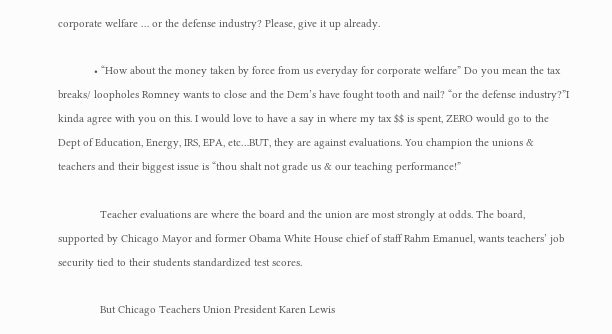corporate welfare … or the defense industry? Please, give it up already.

            • “How about the money taken by force from us everyday for corporate welfare” Do you mean the tax breaks/ loopholes Romney wants to close and the Dem’s have fought tooth and nail? “or the defense industry?”I kinda agree with you on this. I would love to have a say in where my tax $$ is spent, ZERO would go to the Dept of Education, Energy, IRS, EPA, etc…BUT, they are against evaluations. You champion the unions & teachers and their biggest issue is “thou shalt not grade us & our teaching performance!”

              Teacher evaluations are where the board and the union are most strongly at odds. The board, supported by Chicago Mayor and former Obama White House chief of staff Rahm Emanuel, wants teachers’ job security tied to their students standardized test scores.

              But Chicago Teachers Union President Karen Lewis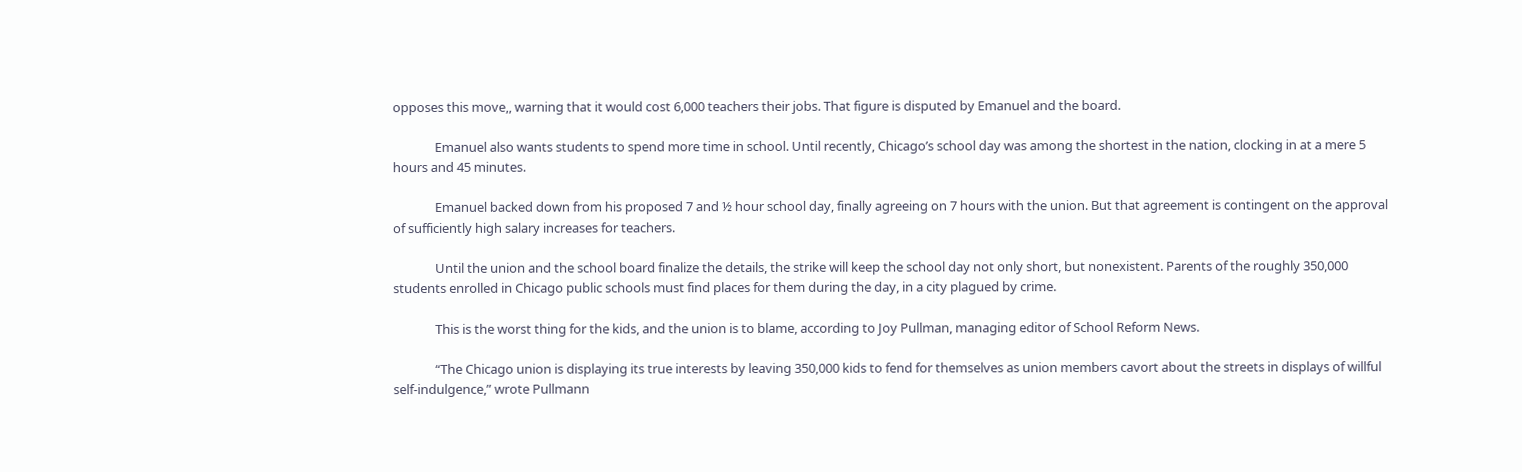opposes this move,, warning that it would cost 6,000 teachers their jobs. That figure is disputed by Emanuel and the board.

              Emanuel also wants students to spend more time in school. Until recently, Chicago’s school day was among the shortest in the nation, clocking in at a mere 5 hours and 45 minutes.

              Emanuel backed down from his proposed 7 and ½ hour school day, finally agreeing on 7 hours with the union. But that agreement is contingent on the approval of sufficiently high salary increases for teachers.

              Until the union and the school board finalize the details, the strike will keep the school day not only short, but nonexistent. Parents of the roughly 350,000 students enrolled in Chicago public schools must find places for them during the day, in a city plagued by crime.

              This is the worst thing for the kids, and the union is to blame, according to Joy Pullman, managing editor of School Reform News.

              “The Chicago union is displaying its true interests by leaving 350,000 kids to fend for themselves as union members cavort about the streets in displays of willful self-indulgence,” wrote Pullmann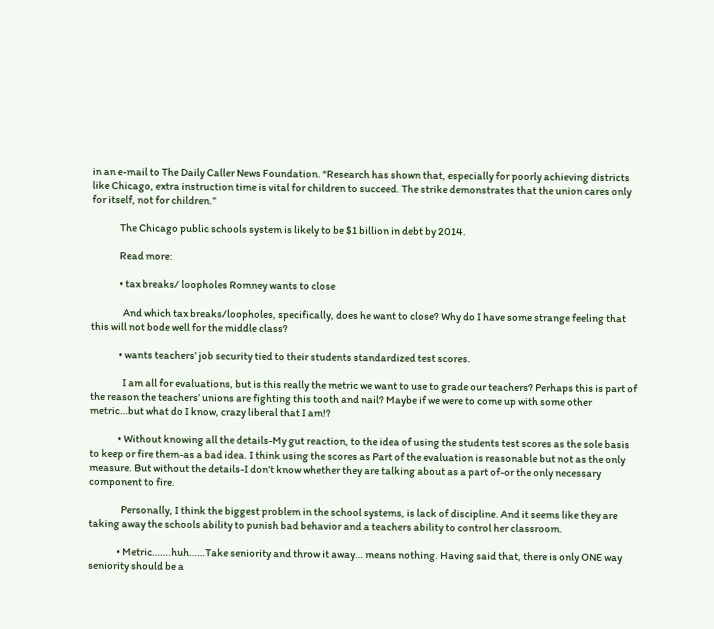in an e-mail to The Daily Caller News Foundation. “Research has shown that, especially for poorly achieving districts like Chicago, extra instruction time is vital for children to succeed. The strike demonstrates that the union cares only for itself, not for children.”

              The Chicago public schools system is likely to be $1 billion in debt by 2014.

              Read more:

              • tax breaks/ loopholes Romney wants to close

                And which tax breaks/loopholes, specifically, does he want to close? Why do I have some strange feeling that this will not bode well for the middle class?

              • wants teachers’ job security tied to their students standardized test scores.

                I am all for evaluations, but is this really the metric we want to use to grade our teachers? Perhaps this is part of the reason the teachers’ unions are fighting this tooth and nail? Maybe if we were to come up with some other metric…but what do I know, crazy liberal that I am!?

              • Without knowing all the details-My gut reaction, to the idea of using the students test scores as the sole basis to keep or fire them-as a bad idea. I think using the scores as Part of the evaluation is reasonable but not as the only measure. But without the details-I don’t know whether they are talking about as a part of-or the only necessary component to fire.

                Personally, I think the biggest problem in the school systems, is lack of discipline. And it seems like they are taking away the schools ability to punish bad behavior and a teachers ability to control her classroom.

              • Metric…….huh……Take seniority and throw it away… means nothing. Having said that, there is only ONE way seniority should be a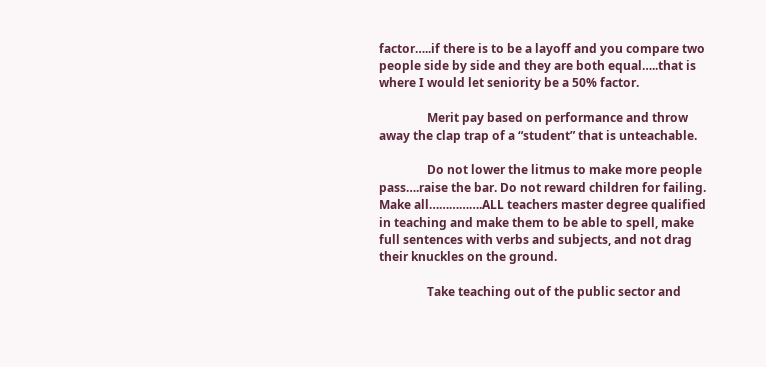factor…..if there is to be a layoff and you compare two people side by side and they are both equal…..that is where I would let seniority be a 50% factor.

                Merit pay based on performance and throw away the clap trap of a “student” that is unteachable.

                Do not lower the litmus to make more people pass….raise the bar. Do not reward children for failing. Make all…………….ALL teachers master degree qualified in teaching and make them to be able to spell, make full sentences with verbs and subjects, and not drag their knuckles on the ground.

                Take teaching out of the public sector and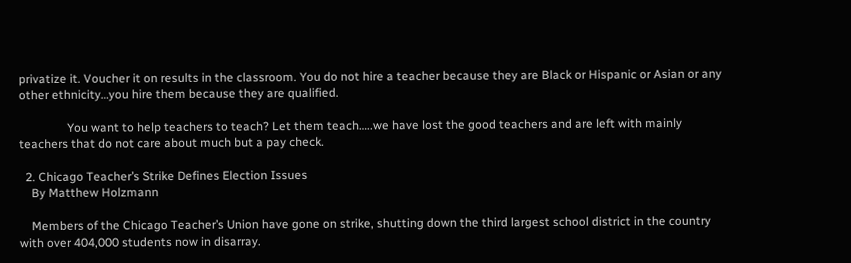privatize it. Voucher it on results in the classroom. You do not hire a teacher because they are Black or Hispanic or Asian or any other ethnicity…you hire them because they are qualified.

                You want to help teachers to teach? Let them teach…..we have lost the good teachers and are left with mainly teachers that do not care about much but a pay check.

  2. Chicago Teacher’s Strike Defines Election Issues
    By Matthew Holzmann

    Members of the Chicago Teacher’s Union have gone on strike, shutting down the third largest school district in the country with over 404,000 students now in disarray.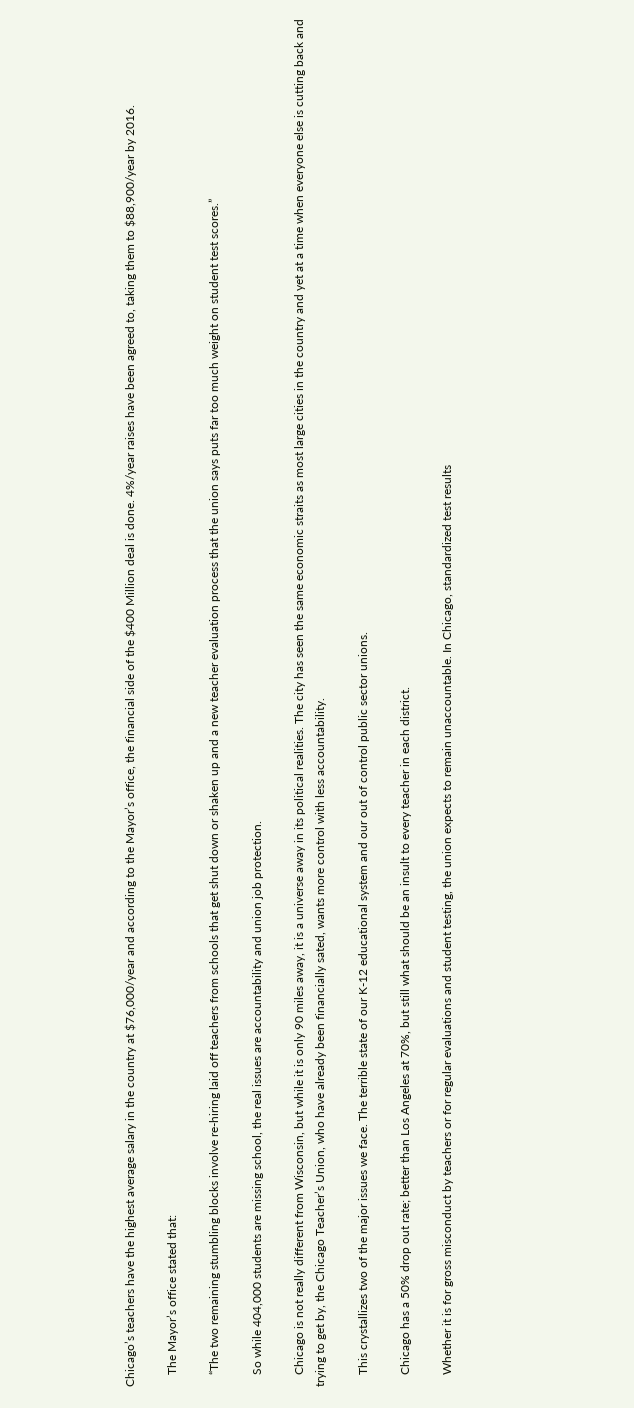Chicago’s teachers have the highest average salary in the country at $76,000/year and according to the Mayor’s office, the financial side of the $400 Million deal is done. 4%/year raises have been agreed to, taking them to $88,900/year by 2016.

    The Mayor’s office stated that:

    “The two remaining stumbling blocks involve re-hiring laid off teachers from schools that get shut down or shaken up and a new teacher evaluation process that the union says puts far too much weight on student test scores.”

    So while 404,000 students are missing school, the real issues are accountability and union job protection.

    Chicago is not really different from Wisconsin, but while it is only 90 miles away, it is a universe away in its political realities. The city has seen the same economic straits as most large cities in the country and yet at a time when everyone else is cutting back and trying to get by, the Chicago Teacher’s Union, who have already been financially sated, wants more control with less accountability.

    This crystallizes two of the major issues we face. The terrible state of our K-12 educational system and our out of control public sector unions.

    Chicago has a 50% drop out rate; better than Los Angeles at 70%, but still what should be an insult to every teacher in each district.

    Whether it is for gross misconduct by teachers or for regular evaluations and student testing, the union expects to remain unaccountable. In Chicago, standardized test results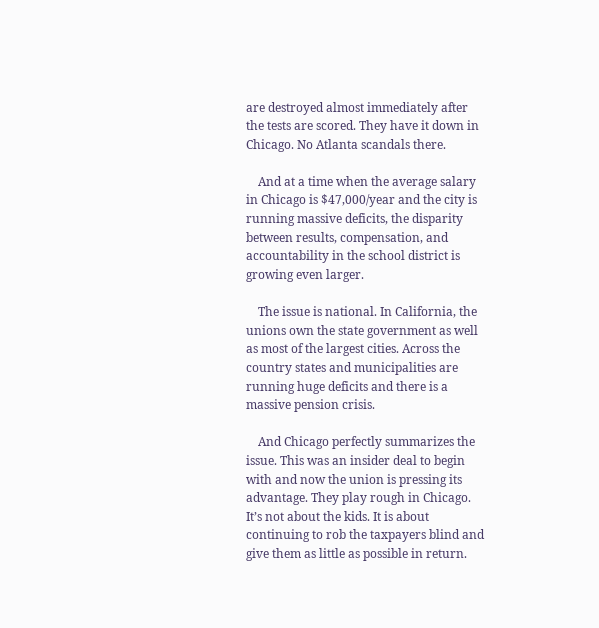are destroyed almost immediately after the tests are scored. They have it down in Chicago. No Atlanta scandals there.

    And at a time when the average salary in Chicago is $47,000/year and the city is running massive deficits, the disparity between results, compensation, and accountability in the school district is growing even larger.

    The issue is national. In California, the unions own the state government as well as most of the largest cities. Across the country states and municipalities are running huge deficits and there is a massive pension crisis.

    And Chicago perfectly summarizes the issue. This was an insider deal to begin with and now the union is pressing its advantage. They play rough in Chicago. It’s not about the kids. It is about continuing to rob the taxpayers blind and give them as little as possible in return.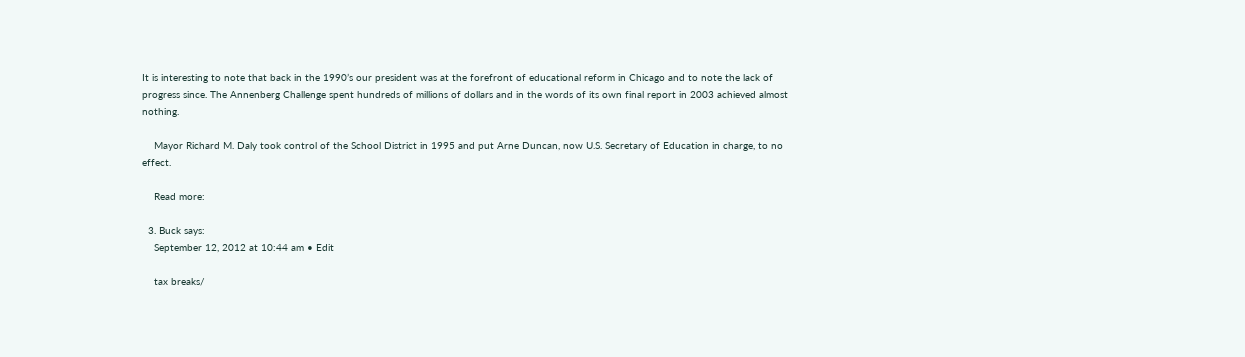It is interesting to note that back in the 1990’s our president was at the forefront of educational reform in Chicago and to note the lack of progress since. The Annenberg Challenge spent hundreds of millions of dollars and in the words of its own final report in 2003 achieved almost nothing.

    Mayor Richard M. Daly took control of the School District in 1995 and put Arne Duncan, now U.S. Secretary of Education in charge, to no effect.

    Read more:

  3. Buck says:
    September 12, 2012 at 10:44 am • Edit

    tax breaks/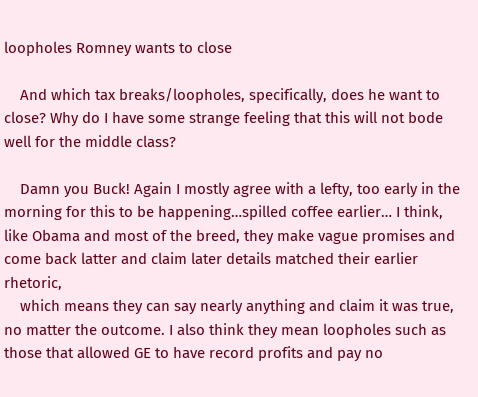loopholes Romney wants to close

    And which tax breaks/loopholes, specifically, does he want to close? Why do I have some strange feeling that this will not bode well for the middle class?

    Damn you Buck! Again I mostly agree with a lefty, too early in the morning for this to be happening…spilled coffee earlier… I think, like Obama and most of the breed, they make vague promises and come back latter and claim later details matched their earlier rhetoric,
    which means they can say nearly anything and claim it was true, no matter the outcome. I also think they mean loopholes such as those that allowed GE to have record profits and pay no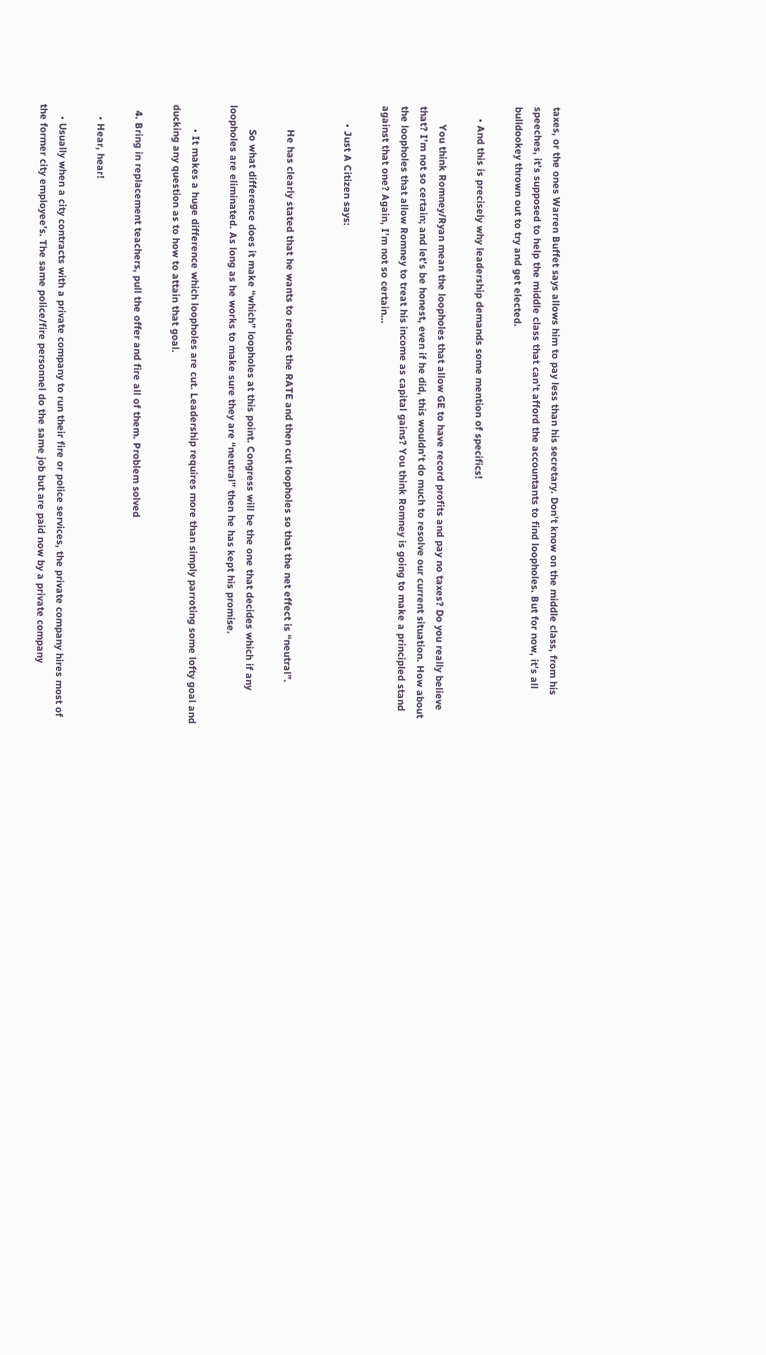taxes, or the ones Warren Buffet says allows him to pay less than his secretary. Don’t know on the middle class, from his speeches, it’s supposed to help the middle class that can’t afford the accountants to find loopholes. But for now, it’s all bulldookey thrown out to try and get elected.

    • And this is precisely why leadership demands some mention of specifics!

      You think Romney/Ryan mean the loopholes that allow GE to have record profits and pay no taxes? Do you really believe that? I’m not so certain; and let’s be honest, even if he did, this wouldn’t do much to resolve our current situation. How about the loopholes that allow Romney to treat his income as capital gains? You think Romney is going to make a principled stand against that one? Again, I’m not so certain…

      • Just A Citizen says:


        He has clearly stated that he wants to reduce the RATE and then cut loopholes so that the net effect is “neutral”.

        So what difference does it make “which” loopholes at this point. Congress will be the one that decides which if any loopholes are eliminated. As long as he works to make sure they are “neutral” then he has kept his promise.

        • It makes a huge difference which loopholes are cut. Leadership requires more than simply parroting some lofty goal and ducking any question as to how to attain that goal.

  4. Bring in replacement teachers, pull the offer and fire all of them. Problem solved

    • Hear, hear!

    • Usually when a city contracts with a private company to run their fire or police services, the private company hires most of the former city employee’s. The same police/fire personnel do the same job but are paid now by a private company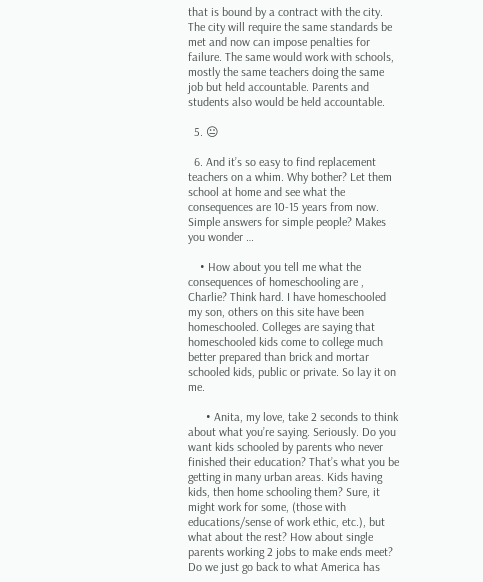that is bound by a contract with the city. The city will require the same standards be met and now can impose penalties for failure. The same would work with schools, mostly the same teachers doing the same job but held accountable. Parents and students also would be held accountable.

  5. 😐

  6. And it’s so easy to find replacement teachers on a whim. Why bother? Let them school at home and see what the consequences are 10-15 years from now. Simple answers for simple people? Makes you wonder …

    • How about you tell me what the consequences of homeschooling are , Charlie? Think hard. I have homeschooled my son, others on this site have been homeschooled. Colleges are saying that homeschooled kids come to college much better prepared than brick and mortar schooled kids, public or private. So lay it on me.

      • Anita, my love, take 2 seconds to think about what you’re saying. Seriously. Do you want kids schooled by parents who never finished their education? That’s what you be getting in many urban areas. Kids having kids, then home schooling them? Sure, it might work for some, (those with educations/sense of work ethic, etc.), but what about the rest? How about single parents working 2 jobs to make ends meet? Do we just go back to what America has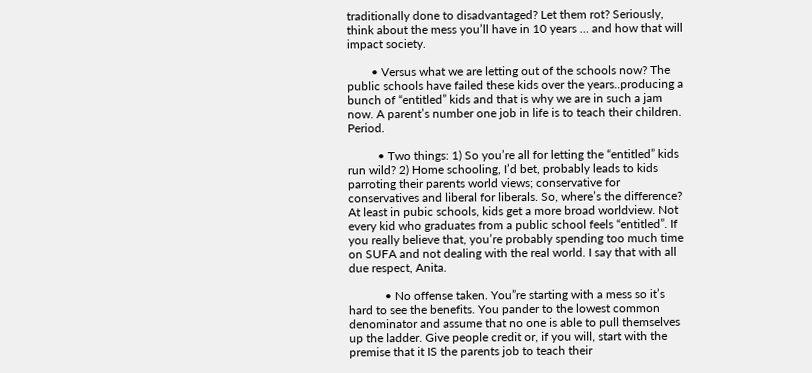traditionally done to disadvantaged? Let them rot? Seriously, think about the mess you’ll have in 10 years … and how that will impact society.

        • Versus what we are letting out of the schools now? The public schools have failed these kids over the years..producing a bunch of “entitled” kids and that is why we are in such a jam now. A parent’s number one job in life is to teach their children. Period.

          • Two things: 1) So you’re all for letting the “entitled” kids run wild? 2) Home schooling, I’d bet, probably leads to kids parroting their parents world views; conservative for conservatives and liberal for liberals. So, where’s the difference? At least in pubic schools, kids get a more broad worldview. Not every kid who graduates from a public school feels “entitled”. If you really believe that, you’re probably spending too much time on SUFA and not dealing with the real world. I say that with all due respect, Anita.

            • No offense taken. You”re starting with a mess so it’s hard to see the benefits. You pander to the lowest common denominator and assume that no one is able to pull themselves up the ladder. Give people credit or, if you will, start with the premise that it IS the parents job to teach their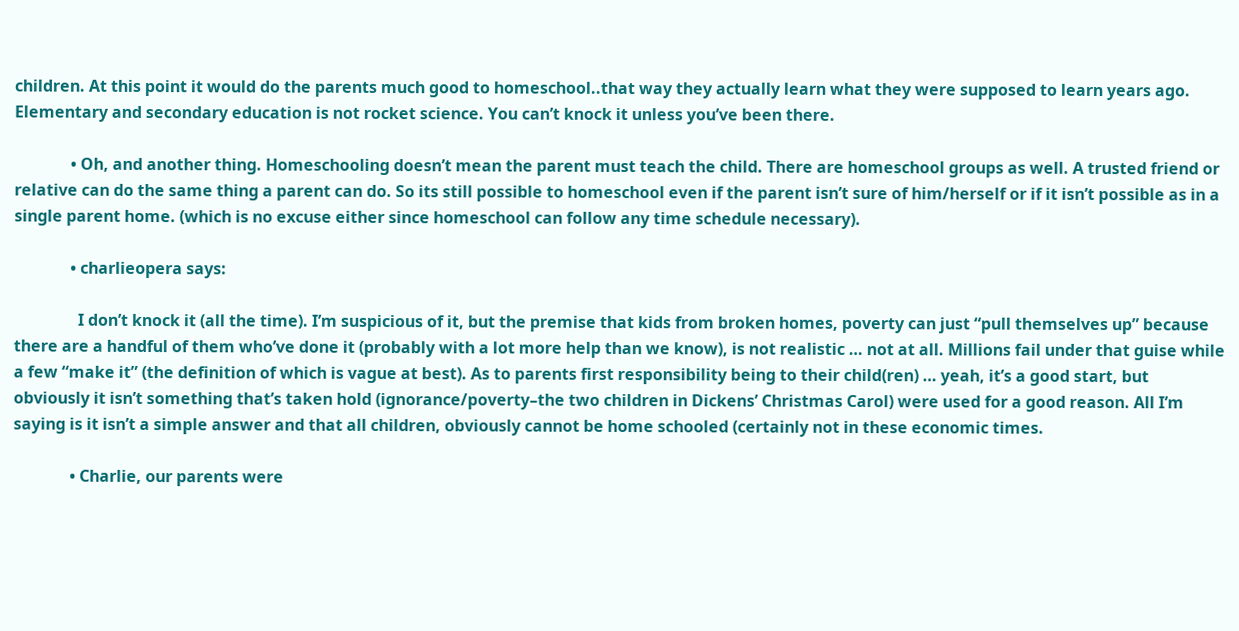children. At this point it would do the parents much good to homeschool..that way they actually learn what they were supposed to learn years ago. Elementary and secondary education is not rocket science. You can’t knock it unless you’ve been there.

              • Oh, and another thing. Homeschooling doesn’t mean the parent must teach the child. There are homeschool groups as well. A trusted friend or relative can do the same thing a parent can do. So its still possible to homeschool even if the parent isn’t sure of him/herself or if it isn’t possible as in a single parent home. (which is no excuse either since homeschool can follow any time schedule necessary).

              • charlieopera says:

                I don’t knock it (all the time). I’m suspicious of it, but the premise that kids from broken homes, poverty can just “pull themselves up” because there are a handful of them who’ve done it (probably with a lot more help than we know), is not realistic … not at all. Millions fail under that guise while a few “make it” (the definition of which is vague at best). As to parents first responsibility being to their child(ren) … yeah, it’s a good start, but obviously it isn’t something that’s taken hold (ignorance/poverty–the two children in Dickens’ Christmas Carol) were used for a good reason. All I’m saying is it isn’t a simple answer and that all children, obviously cannot be home schooled (certainly not in these economic times.

              • Charlie, our parents were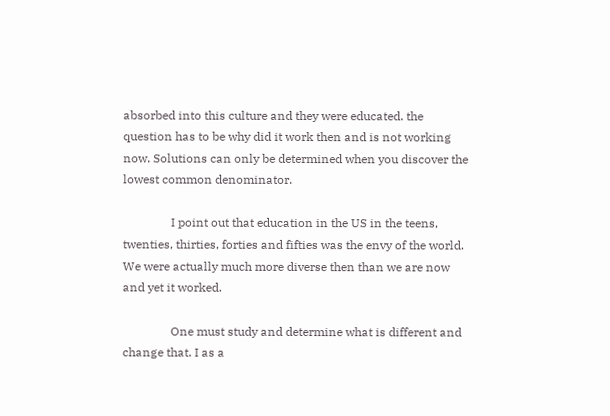absorbed into this culture and they were educated. the question has to be why did it work then and is not working now. Solutions can only be determined when you discover the lowest common denominator.

                I point out that education in the US in the teens, twenties, thirties, forties and fifties was the envy of the world. We were actually much more diverse then than we are now and yet it worked.

                One must study and determine what is different and change that. I as a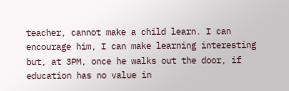teacher, cannot make a child learn. I can encourage him, I can make learning interesting but, at 3PM, once he walks out the door, if education has no value in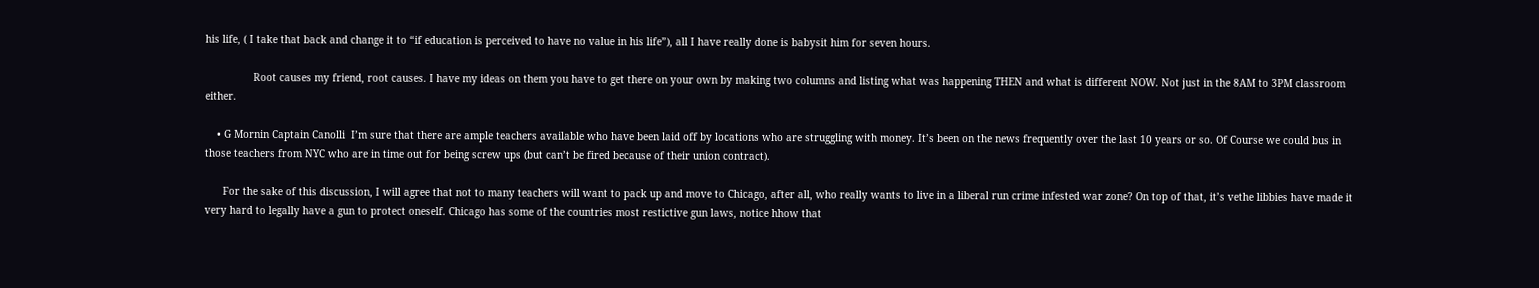his life, ( I take that back and change it to “if education is perceived to have no value in his life”), all I have really done is babysit him for seven hours.

                Root causes my friend, root causes. I have my ideas on them you have to get there on your own by making two columns and listing what was happening THEN and what is different NOW. Not just in the 8AM to 3PM classroom either.

    • G Mornin Captain Canolli  I’m sure that there are ample teachers available who have been laid off by locations who are struggling with money. It’s been on the news frequently over the last 10 years or so. Of Course we could bus in those teachers from NYC who are in time out for being screw ups (but can’t be fired because of their union contract).

      For the sake of this discussion, I will agree that not to many teachers will want to pack up and move to Chicago, after all, who really wants to live in a liberal run crime infested war zone? On top of that, it’s vethe libbies have made it very hard to legally have a gun to protect oneself. Chicago has some of the countries most restictive gun laws, notice hhow that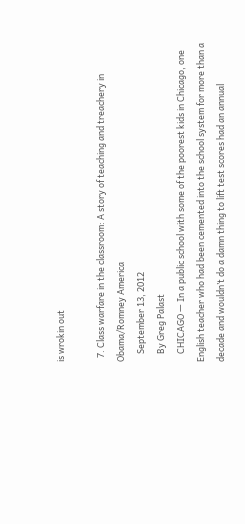is wrokin out

  7. Class warfare in the classroom: A story of teaching and treachery in Obama/Romney America
    September 13, 2012
    By Greg Palast
    CHICAGO — In a public school with some of the poorest kids in Chicago, one English teacher who had been cemented into the school system for more than a decade and wouldn’t do a damn thing to lift test scores had an annual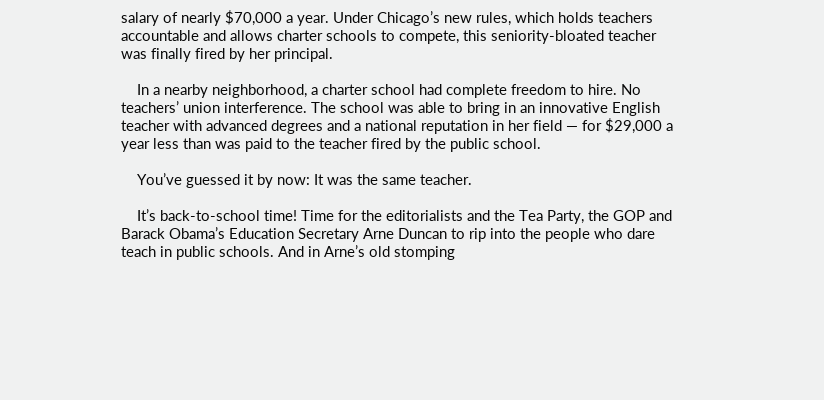salary of nearly $70,000 a year. Under Chicago’s new rules, which holds teachers accountable and allows charter schools to compete, this seniority-bloated teacher was finally fired by her principal.

    In a nearby neighborhood, a charter school had complete freedom to hire. No teachers’ union interference. The school was able to bring in an innovative English teacher with advanced degrees and a national reputation in her field — for $29,000 a year less than was paid to the teacher fired by the public school.

    You’ve guessed it by now: It was the same teacher.

    It’s back-to-school time! Time for the editorialists and the Tea Party, the GOP and Barack Obama’s Education Secretary Arne Duncan to rip into the people who dare teach in public schools. And in Arne’s old stomping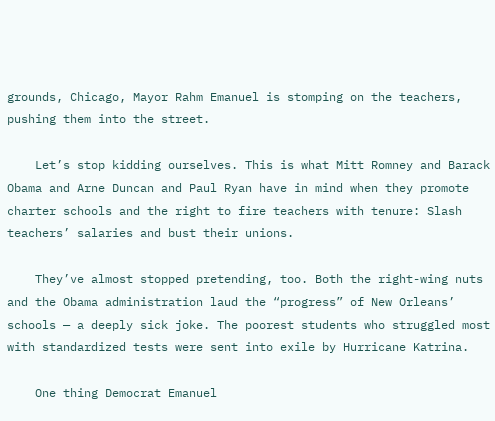grounds, Chicago, Mayor Rahm Emanuel is stomping on the teachers, pushing them into the street.

    Let’s stop kidding ourselves. This is what Mitt Romney and Barack Obama and Arne Duncan and Paul Ryan have in mind when they promote charter schools and the right to fire teachers with tenure: Slash teachers’ salaries and bust their unions.

    They’ve almost stopped pretending, too. Both the right-wing nuts and the Obama administration laud the “progress” of New Orleans’ schools — a deeply sick joke. The poorest students who struggled most with standardized tests were sent into exile by Hurricane Katrina.

    One thing Democrat Emanuel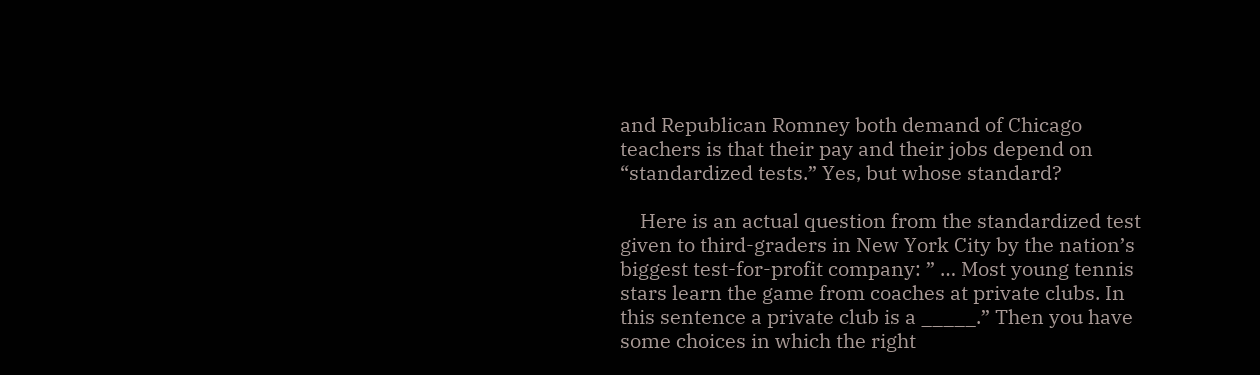and Republican Romney both demand of Chicago teachers is that their pay and their jobs depend on “standardized tests.” Yes, but whose standard?

    Here is an actual question from the standardized test given to third-graders in New York City by the nation’s biggest test-for-profit company: ” … Most young tennis stars learn the game from coaches at private clubs. In this sentence a private club is a _____.” Then you have some choices in which the right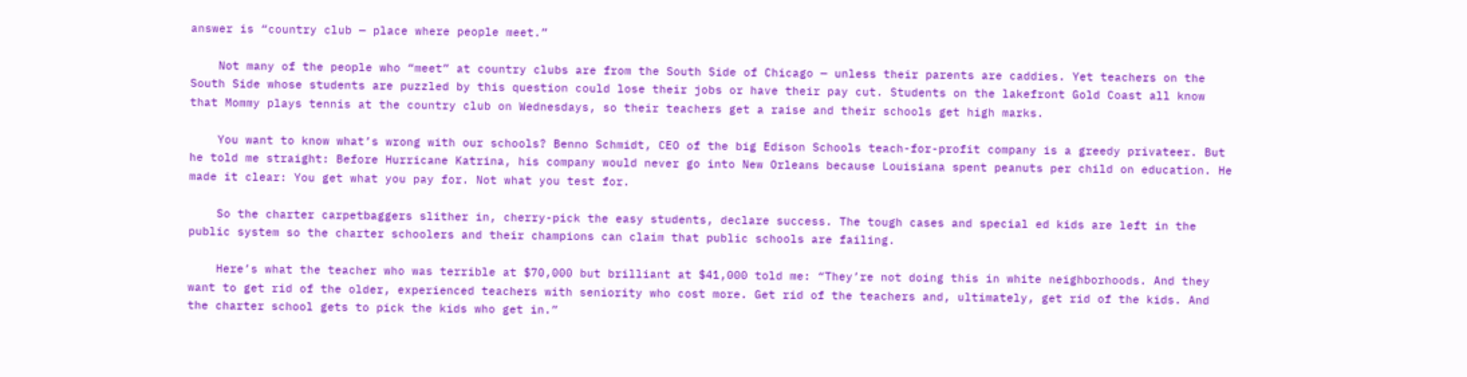answer is “country club — place where people meet.”

    Not many of the people who “meet” at country clubs are from the South Side of Chicago — unless their parents are caddies. Yet teachers on the South Side whose students are puzzled by this question could lose their jobs or have their pay cut. Students on the lakefront Gold Coast all know that Mommy plays tennis at the country club on Wednesdays, so their teachers get a raise and their schools get high marks.

    You want to know what’s wrong with our schools? Benno Schmidt, CEO of the big Edison Schools teach-for-profit company is a greedy privateer. But he told me straight: Before Hurricane Katrina, his company would never go into New Orleans because Louisiana spent peanuts per child on education. He made it clear: You get what you pay for. Not what you test for.

    So the charter carpetbaggers slither in, cherry-pick the easy students, declare success. The tough cases and special ed kids are left in the public system so the charter schoolers and their champions can claim that public schools are failing.

    Here’s what the teacher who was terrible at $70,000 but brilliant at $41,000 told me: “They’re not doing this in white neighborhoods. And they want to get rid of the older, experienced teachers with seniority who cost more. Get rid of the teachers and, ultimately, get rid of the kids. And the charter school gets to pick the kids who get in.”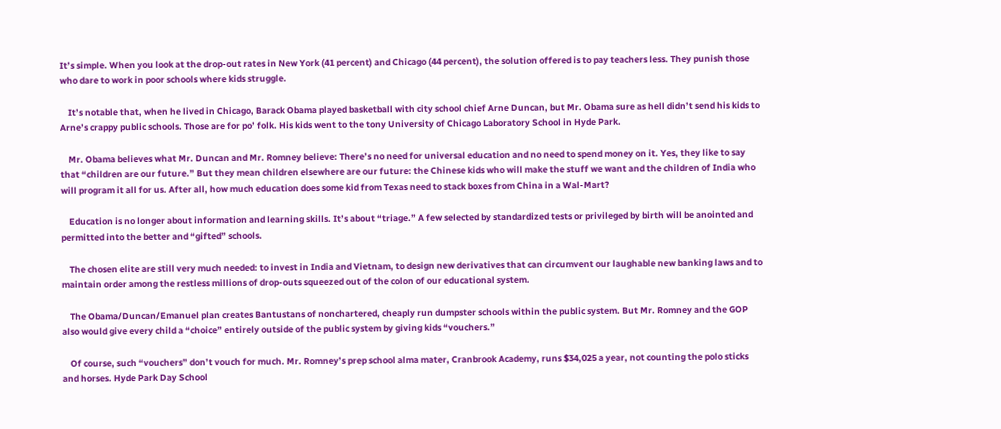It’s simple. When you look at the drop-out rates in New York (41 percent) and Chicago (44 percent), the solution offered is to pay teachers less. They punish those who dare to work in poor schools where kids struggle.

    It’s notable that, when he lived in Chicago, Barack Obama played basketball with city school chief Arne Duncan, but Mr. Obama sure as hell didn’t send his kids to Arne’s crappy public schools. Those are for po’ folk. His kids went to the tony University of Chicago Laboratory School in Hyde Park.

    Mr. Obama believes what Mr. Duncan and Mr. Romney believe: There’s no need for universal education and no need to spend money on it. Yes, they like to say that “children are our future.” But they mean children elsewhere are our future: the Chinese kids who will make the stuff we want and the children of India who will program it all for us. After all, how much education does some kid from Texas need to stack boxes from China in a Wal-Mart?

    Education is no longer about information and learning skills. It’s about “triage.” A few selected by standardized tests or privileged by birth will be anointed and permitted into the better and “gifted” schools.

    The chosen elite are still very much needed: to invest in India and Vietnam, to design new derivatives that can circumvent our laughable new banking laws and to maintain order among the restless millions of drop-outs squeezed out of the colon of our educational system.

    The Obama/Duncan/Emanuel plan creates Bantustans of nonchartered, cheaply run dumpster schools within the public system. But Mr. Romney and the GOP also would give every child a “choice” entirely outside of the public system by giving kids “vouchers.”

    Of course, such “vouchers” don’t vouch for much. Mr. Romney’s prep school alma mater, Cranbrook Academy, runs $34,025 a year, not counting the polo sticks and horses. Hyde Park Day School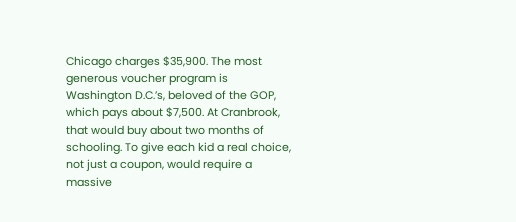Chicago charges $35,900. The most generous voucher program is Washington D.C.’s, beloved of the GOP, which pays about $7,500. At Cranbrook, that would buy about two months of schooling. To give each kid a real choice, not just a coupon, would require a massive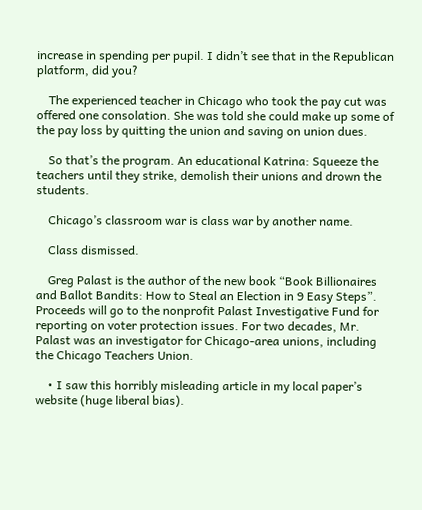increase in spending per pupil. I didn’t see that in the Republican platform, did you?

    The experienced teacher in Chicago who took the pay cut was offered one consolation. She was told she could make up some of the pay loss by quitting the union and saving on union dues.

    So that’s the program. An educational Katrina: Squeeze the teachers until they strike, demolish their unions and drown the students.

    Chicago’s classroom war is class war by another name.

    Class dismissed.

    Greg Palast is the author of the new book “Book Billionaires and Ballot Bandits: How to Steal an Election in 9 Easy Steps”. Proceeds will go to the nonprofit Palast Investigative Fund for reporting on voter protection issues. For two decades, Mr. Palast was an investigator for Chicago-area unions, including the Chicago Teachers Union.

    • I saw this horribly misleading article in my local paper’s website (huge liberal bias).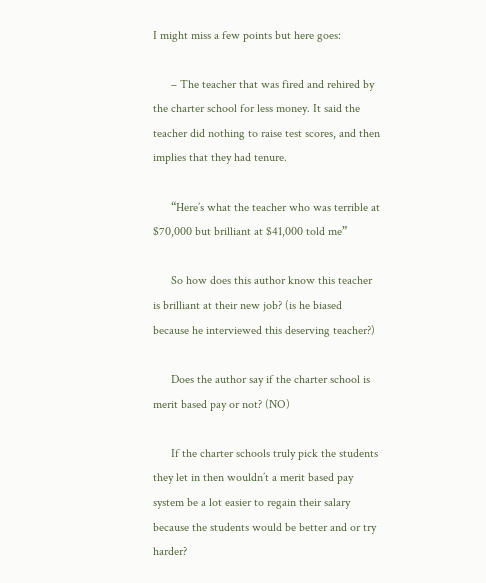I might miss a few points but here goes:

      – The teacher that was fired and rehired by the charter school for less money. It said the teacher did nothing to raise test scores, and then implies that they had tenure.

      “Here’s what the teacher who was terrible at $70,000 but brilliant at $41,000 told me”

      So how does this author know this teacher is brilliant at their new job? (is he biased because he interviewed this deserving teacher?)

      Does the author say if the charter school is merit based pay or not? (NO)

      If the charter schools truly pick the students they let in then wouldn’t a merit based pay system be a lot easier to regain their salary because the students would be better and or try harder?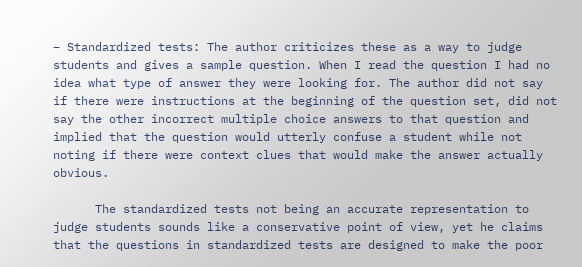– Standardized tests: The author criticizes these as a way to judge students and gives a sample question. When I read the question I had no idea what type of answer they were looking for. The author did not say if there were instructions at the beginning of the question set, did not say the other incorrect multiple choice answers to that question and implied that the question would utterly confuse a student while not noting if there were context clues that would make the answer actually obvious.

      The standardized tests not being an accurate representation to judge students sounds like a conservative point of view, yet he claims that the questions in standardized tests are designed to make the poor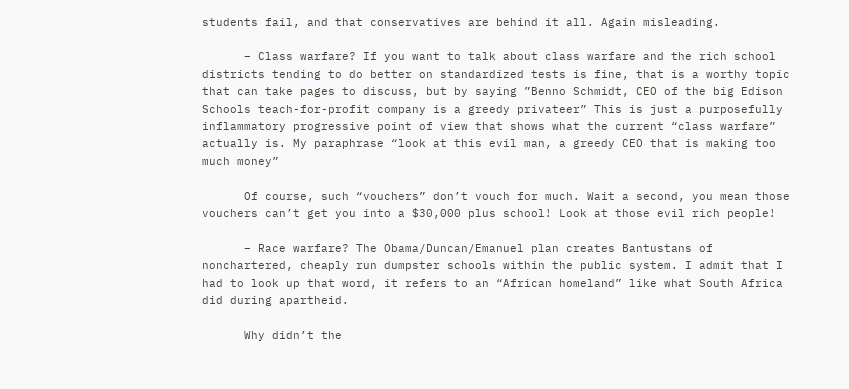students fail, and that conservatives are behind it all. Again misleading.

      – Class warfare? If you want to talk about class warfare and the rich school districts tending to do better on standardized tests is fine, that is a worthy topic that can take pages to discuss, but by saying ”Benno Schmidt, CEO of the big Edison Schools teach-for-profit company is a greedy privateer” This is just a purposefully inflammatory progressive point of view that shows what the current “class warfare” actually is. My paraphrase “look at this evil man, a greedy CEO that is making too much money”

      Of course, such “vouchers” don’t vouch for much. Wait a second, you mean those vouchers can’t get you into a $30,000 plus school! Look at those evil rich people!

      – Race warfare? The Obama/Duncan/Emanuel plan creates Bantustans of nonchartered, cheaply run dumpster schools within the public system. I admit that I had to look up that word, it refers to an “African homeland” like what South Africa did during apartheid.

      Why didn’t the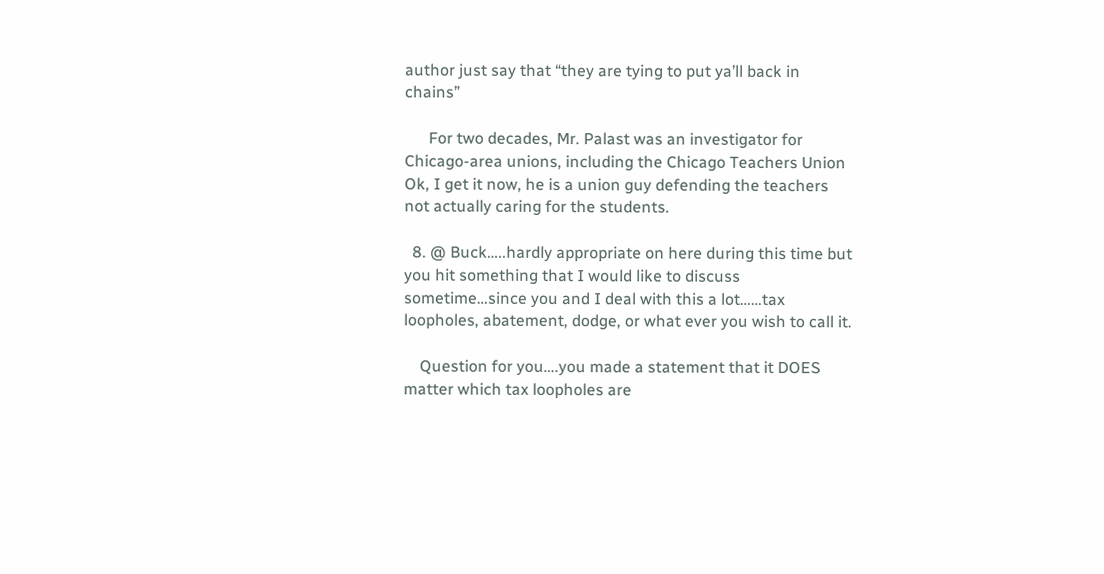author just say that “they are tying to put ya’ll back in chains”

      For two decades, Mr. Palast was an investigator for Chicago-area unions, including the Chicago Teachers Union Ok, I get it now, he is a union guy defending the teachers not actually caring for the students.

  8. @ Buck…..hardly appropriate on here during this time but you hit something that I would like to discuss sometime…since you and I deal with this a lot……tax loopholes, abatement, dodge, or what ever you wish to call it.

    Question for you….you made a statement that it DOES matter which tax loopholes are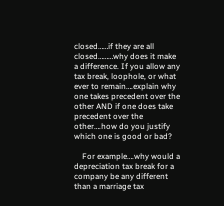closed……if they are all closed………why does it make a difference. If you allow any tax break, loophole, or what ever to remain….explain why one takes precedent over the other AND if one does take precedent over the other….how do you justify which one is good or bad?

    For example….why would a depreciation tax break for a company be any different than a marriage tax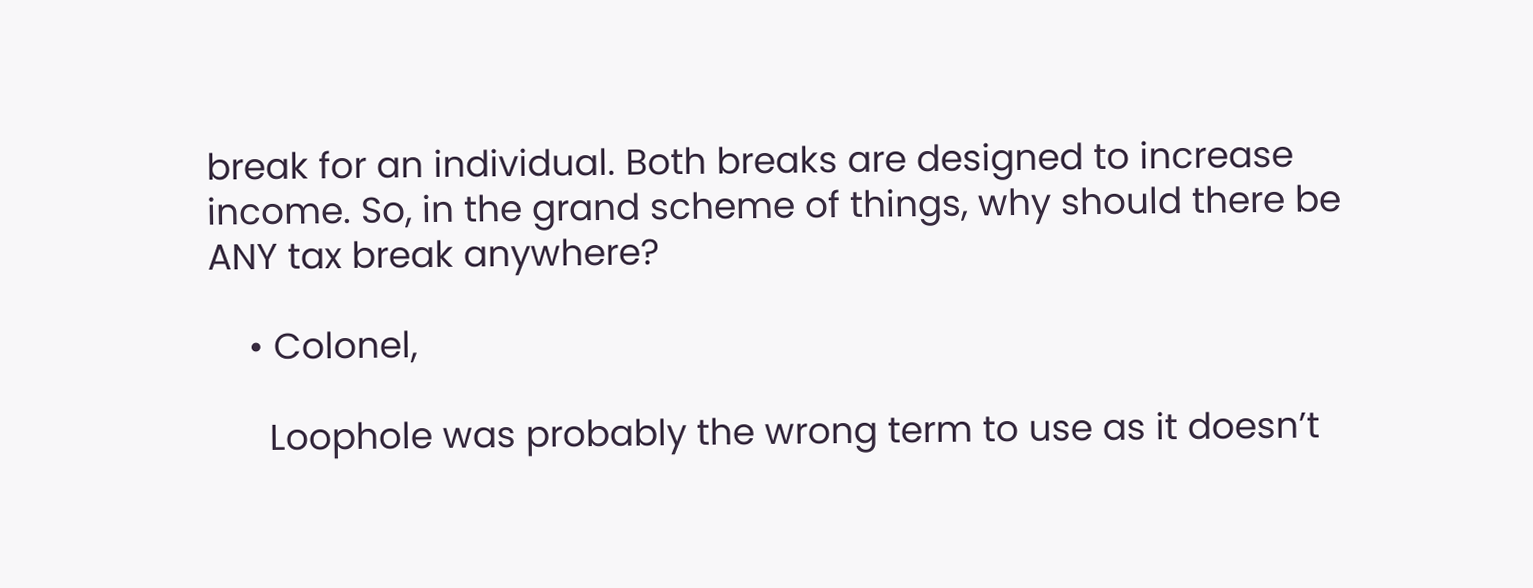break for an individual. Both breaks are designed to increase income. So, in the grand scheme of things, why should there be ANY tax break anywhere?

    • Colonel,

      Loophole was probably the wrong term to use as it doesn’t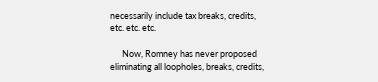necessarily include tax breaks, credits, etc. etc. etc.

      Now, Romney has never proposed eliminating all loopholes, breaks, credits,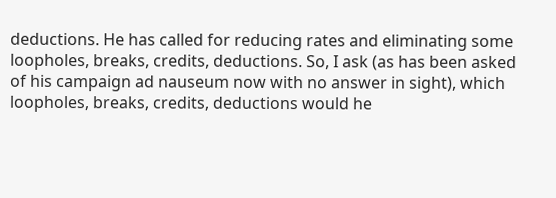deductions. He has called for reducing rates and eliminating some loopholes, breaks, credits, deductions. So, I ask (as has been asked of his campaign ad nauseum now with no answer in sight), which loopholes, breaks, credits, deductions would he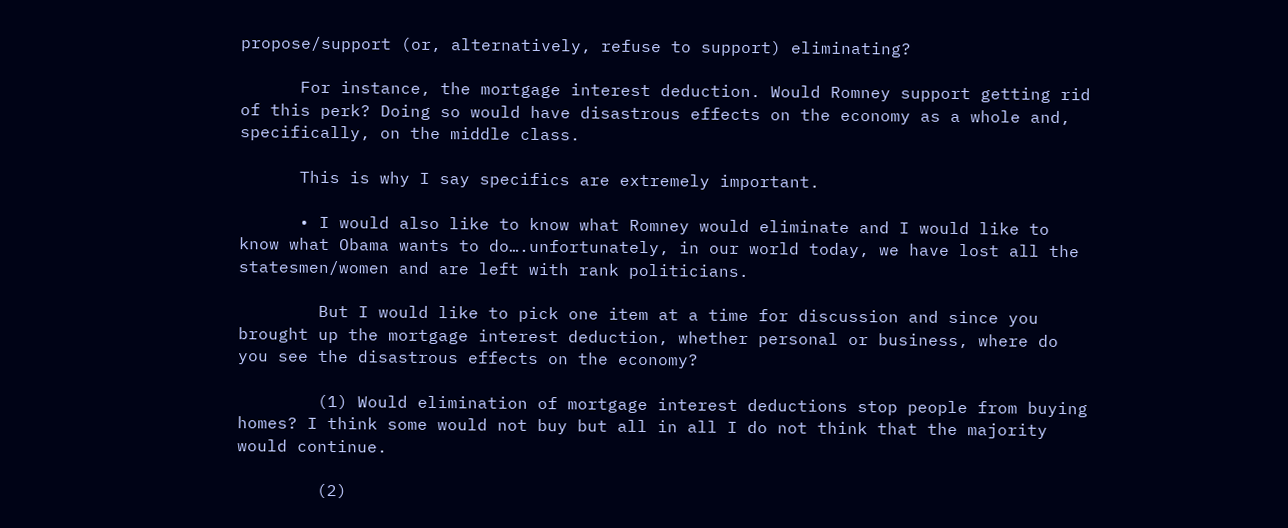propose/support (or, alternatively, refuse to support) eliminating?

      For instance, the mortgage interest deduction. Would Romney support getting rid of this perk? Doing so would have disastrous effects on the economy as a whole and, specifically, on the middle class.

      This is why I say specifics are extremely important.

      • I would also like to know what Romney would eliminate and I would like to know what Obama wants to do….unfortunately, in our world today, we have lost all the statesmen/women and are left with rank politicians.

        But I would like to pick one item at a time for discussion and since you brought up the mortgage interest deduction, whether personal or business, where do you see the disastrous effects on the economy?

        (1) Would elimination of mortgage interest deductions stop people from buying homes? I think some would not buy but all in all I do not think that the majority would continue.

        (2)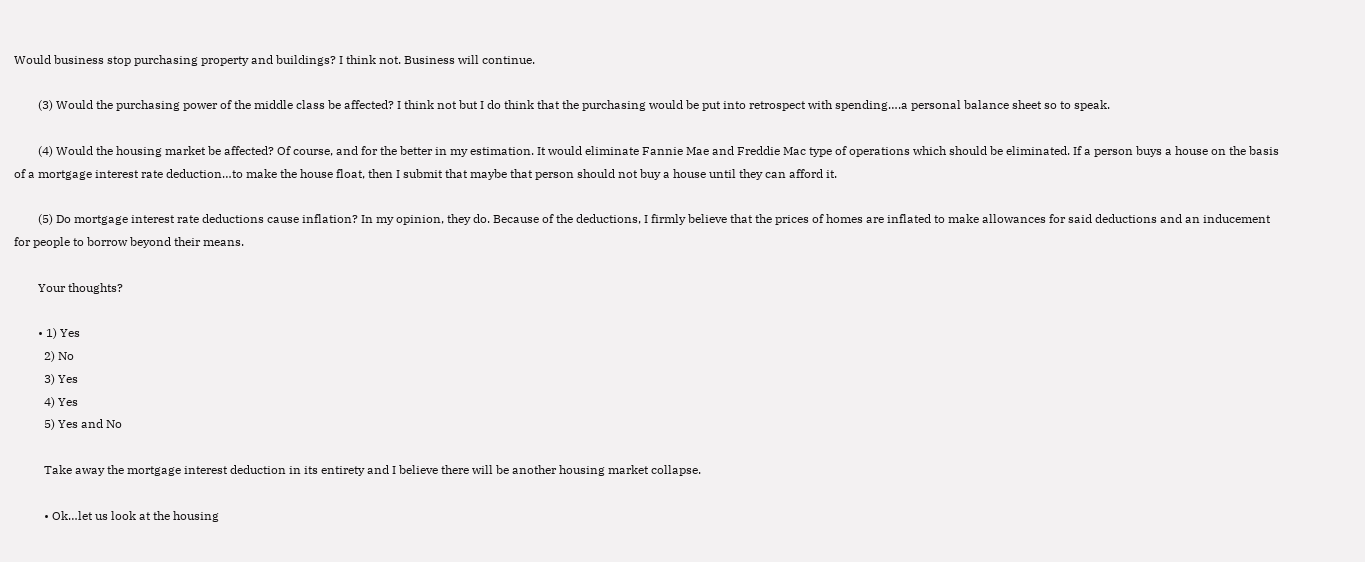Would business stop purchasing property and buildings? I think not. Business will continue.

        (3) Would the purchasing power of the middle class be affected? I think not but I do think that the purchasing would be put into retrospect with spending….a personal balance sheet so to speak.

        (4) Would the housing market be affected? Of course, and for the better in my estimation. It would eliminate Fannie Mae and Freddie Mac type of operations which should be eliminated. If a person buys a house on the basis of a mortgage interest rate deduction…to make the house float, then I submit that maybe that person should not buy a house until they can afford it.

        (5) Do mortgage interest rate deductions cause inflation? In my opinion, they do. Because of the deductions, I firmly believe that the prices of homes are inflated to make allowances for said deductions and an inducement for people to borrow beyond their means.

        Your thoughts?

        • 1) Yes
          2) No
          3) Yes
          4) Yes
          5) Yes and No

          Take away the mortgage interest deduction in its entirety and I believe there will be another housing market collapse.

          • Ok…let us look at the housing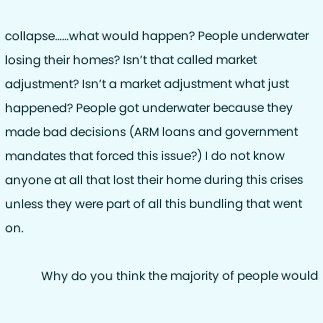collapse……what would happen? People underwater losing their homes? Isn’t that called market adjustment? Isn’t a market adjustment what just happened? People got underwater because they made bad decisions (ARM loans and government mandates that forced this issue?) I do not know anyone at all that lost their home during this crises unless they were part of all this bundling that went on.

            Why do you think the majority of people would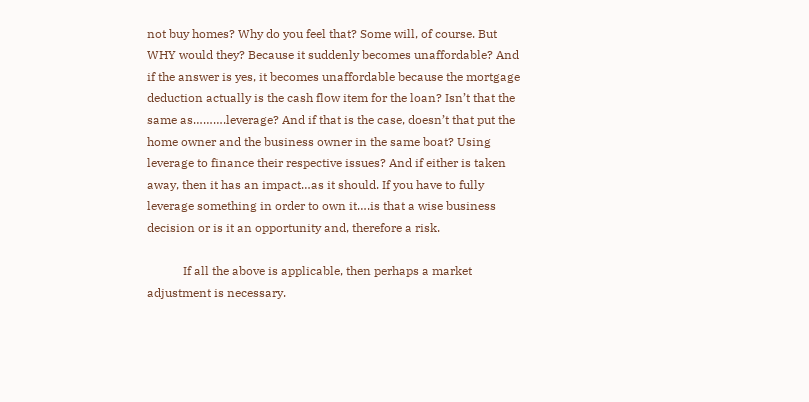not buy homes? Why do you feel that? Some will, of course. But WHY would they? Because it suddenly becomes unaffordable? And if the answer is yes, it becomes unaffordable because the mortgage deduction actually is the cash flow item for the loan? Isn’t that the same as……….leverage? And if that is the case, doesn’t that put the home owner and the business owner in the same boat? Using leverage to finance their respective issues? And if either is taken away, then it has an impact…as it should. If you have to fully leverage something in order to own it….is that a wise business decision or is it an opportunity and, therefore a risk.

            If all the above is applicable, then perhaps a market adjustment is necessary.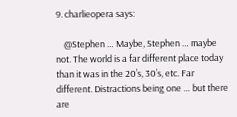9. charlieopera says:

    @Stephen … Maybe, Stephen … maybe not. The world is a far different place today than it was in the 20’s, 30’s, etc. Far different. Distractions being one … but there are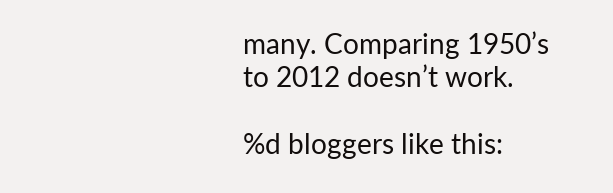many. Comparing 1950’s to 2012 doesn’t work.

%d bloggers like this: